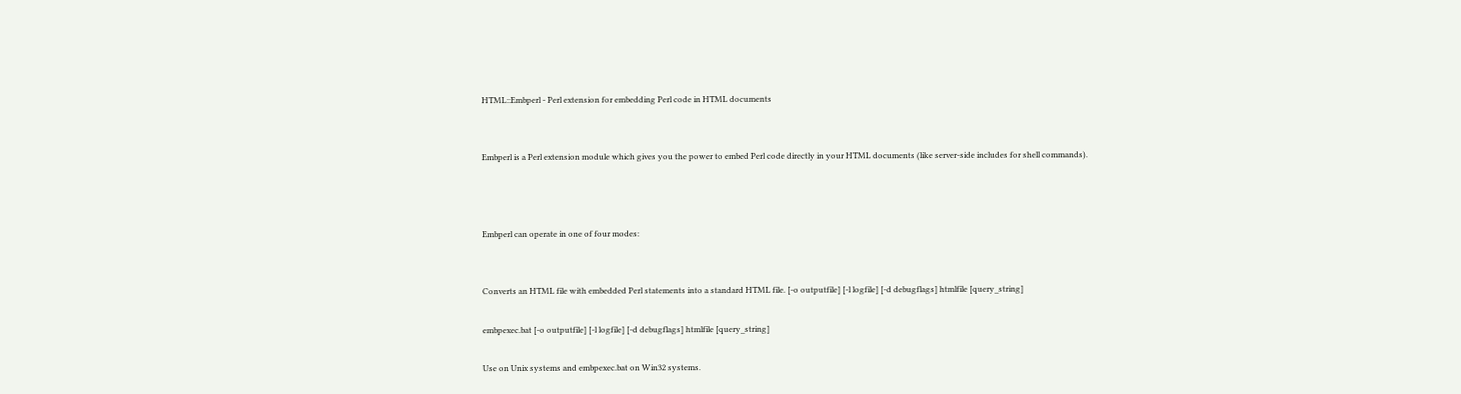HTML::Embperl - Perl extension for embedding Perl code in HTML documents


Embperl is a Perl extension module which gives you the power to embed Perl code directly in your HTML documents (like server-side includes for shell commands).



Embperl can operate in one of four modes:


Converts an HTML file with embedded Perl statements into a standard HTML file. [-o outputfile] [-l logfile] [-d debugflags] htmlfile [query_string]

embpexec.bat [-o outputfile] [-l logfile] [-d debugflags] htmlfile [query_string]

Use on Unix systems and embpexec.bat on Win32 systems.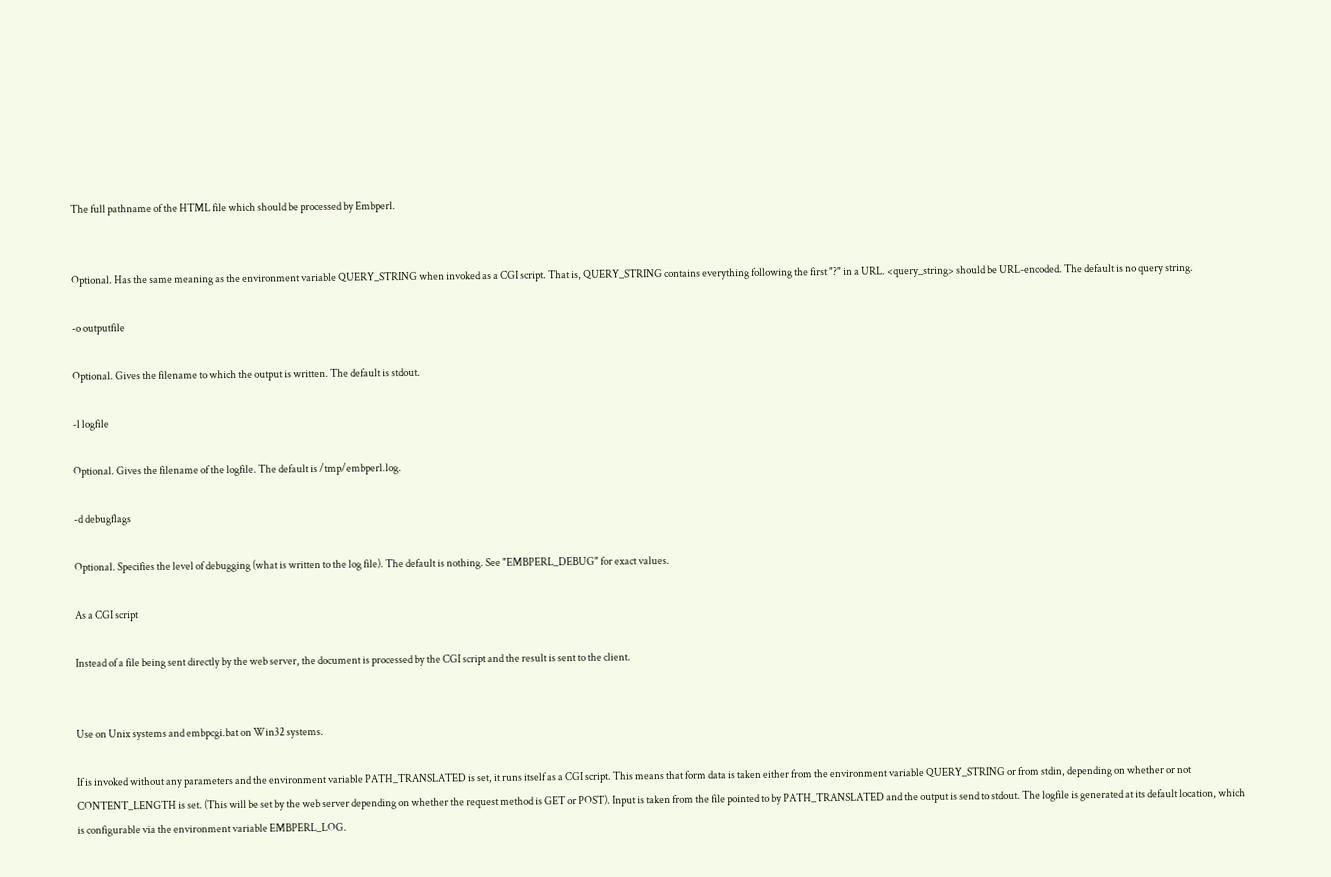The full pathname of the HTML file which should be processed by Embperl.


Optional. Has the same meaning as the environment variable QUERY_STRING when invoked as a CGI script. That is, QUERY_STRING contains everything following the first "?" in a URL. <query_string> should be URL-encoded. The default is no query string.

-o outputfile

Optional. Gives the filename to which the output is written. The default is stdout.

-l logfile

Optional. Gives the filename of the logfile. The default is /tmp/embperl.log.

-d debugflags

Optional. Specifies the level of debugging (what is written to the log file). The default is nothing. See "EMBPERL_DEBUG" for exact values.

As a CGI script

Instead of a file being sent directly by the web server, the document is processed by the CGI script and the result is sent to the client.


Use on Unix systems and embpcgi.bat on Win32 systems.

If is invoked without any parameters and the environment variable PATH_TRANSLATED is set, it runs itself as a CGI script. This means that form data is taken either from the environment variable QUERY_STRING or from stdin, depending on whether or not CONTENT_LENGTH is set. (This will be set by the web server depending on whether the request method is GET or POST). Input is taken from the file pointed to by PATH_TRANSLATED and the output is send to stdout. The logfile is generated at its default location, which is configurable via the environment variable EMBPERL_LOG.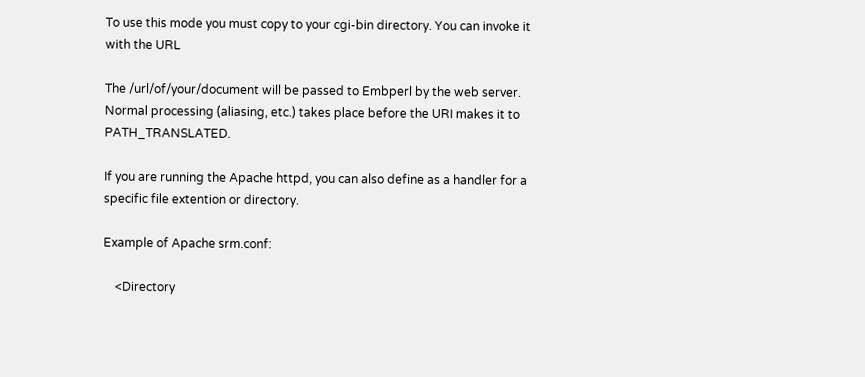To use this mode you must copy to your cgi-bin directory. You can invoke it with the URL

The /url/of/your/document will be passed to Embperl by the web server. Normal processing (aliasing, etc.) takes place before the URI makes it to PATH_TRANSLATED.

If you are running the Apache httpd, you can also define as a handler for a specific file extention or directory.

Example of Apache srm.conf:

    <Directory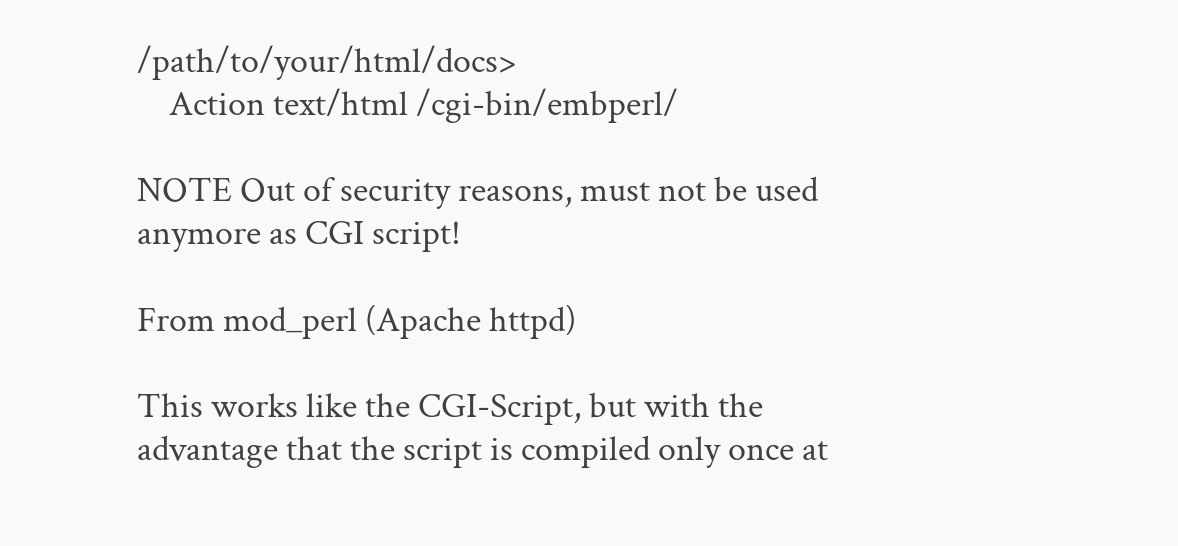/path/to/your/html/docs>
    Action text/html /cgi-bin/embperl/

NOTE Out of security reasons, must not be used anymore as CGI script!

From mod_perl (Apache httpd)

This works like the CGI-Script, but with the advantage that the script is compiled only once at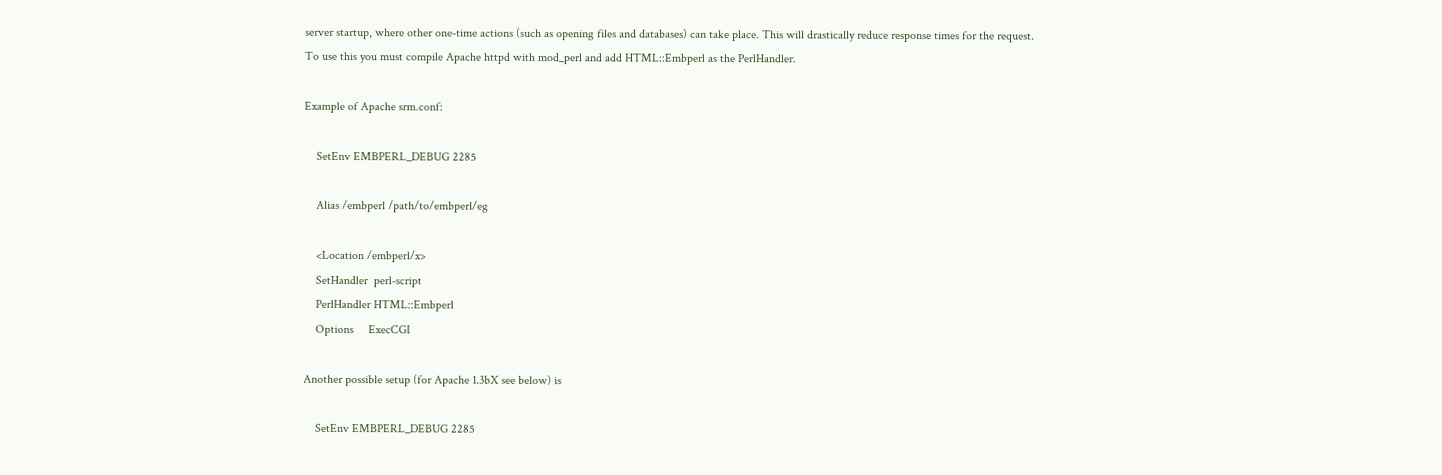server startup, where other one-time actions (such as opening files and databases) can take place. This will drastically reduce response times for the request. To use this you must compile Apache httpd with mod_perl and add HTML::Embperl as the PerlHandler.

Example of Apache srm.conf:

    SetEnv EMBPERL_DEBUG 2285

    Alias /embperl /path/to/embperl/eg

    <Location /embperl/x>
    SetHandler  perl-script
    PerlHandler HTML::Embperl
    Options     ExecCGI

Another possible setup (for Apache 1.3bX see below) is

    SetEnv EMBPERL_DEBUG 2285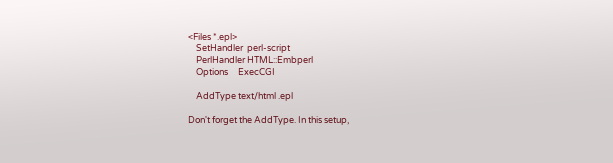<Files *.epl>
    SetHandler  perl-script
    PerlHandler HTML::Embperl
    Options     ExecCGI

    AddType text/html .epl

Don't forget the AddType. In this setup,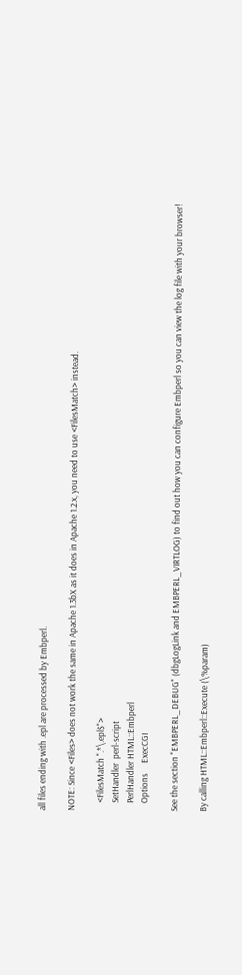all files ending with .epl are processed by Embperl.

NOTE: Since <Files> does not work the same in Apache 1.3bX as it does in Apache 1.2.x, you need to use <FilesMatch> instead.

    <FilesMatch ".*\.epl$">
    SetHandler  perl-script
    PerlHandler HTML::Embperl
    Options     ExecCGI

See the section "EMBPERL_DEBUG" (dbgLogLink and EMBPERL_VIRTLOG) to find out how you can configure Embperl so you can view the log file with your browser!

By calling HTML::Embperl::Execute (\%param)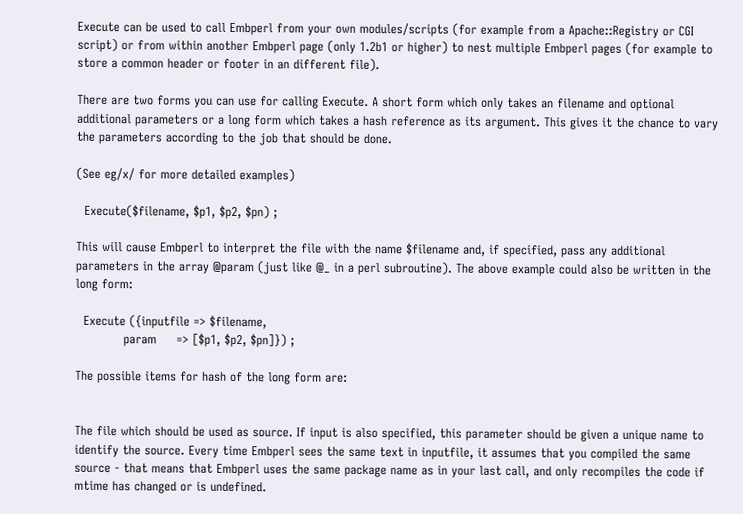Execute can be used to call Embperl from your own modules/scripts (for example from a Apache::Registry or CGI script) or from within another Embperl page (only 1.2b1 or higher) to nest multiple Embperl pages (for example to store a common header or footer in an different file).

There are two forms you can use for calling Execute. A short form which only takes an filename and optional additional parameters or a long form which takes a hash reference as its argument. This gives it the chance to vary the parameters according to the job that should be done.

(See eg/x/ for more detailed examples)

  Execute($filename, $p1, $p2, $pn) ;

This will cause Embperl to interpret the file with the name $filename and, if specified, pass any additional parameters in the array @param (just like @_ in a perl subroutine). The above example could also be written in the long form:

  Execute ({inputfile => $filename,
            param     => [$p1, $p2, $pn]}) ;

The possible items for hash of the long form are:


The file which should be used as source. If input is also specified, this parameter should be given a unique name to identify the source. Every time Embperl sees the same text in inputfile, it assumes that you compiled the same source - that means that Embperl uses the same package name as in your last call, and only recompiles the code if mtime has changed or is undefined.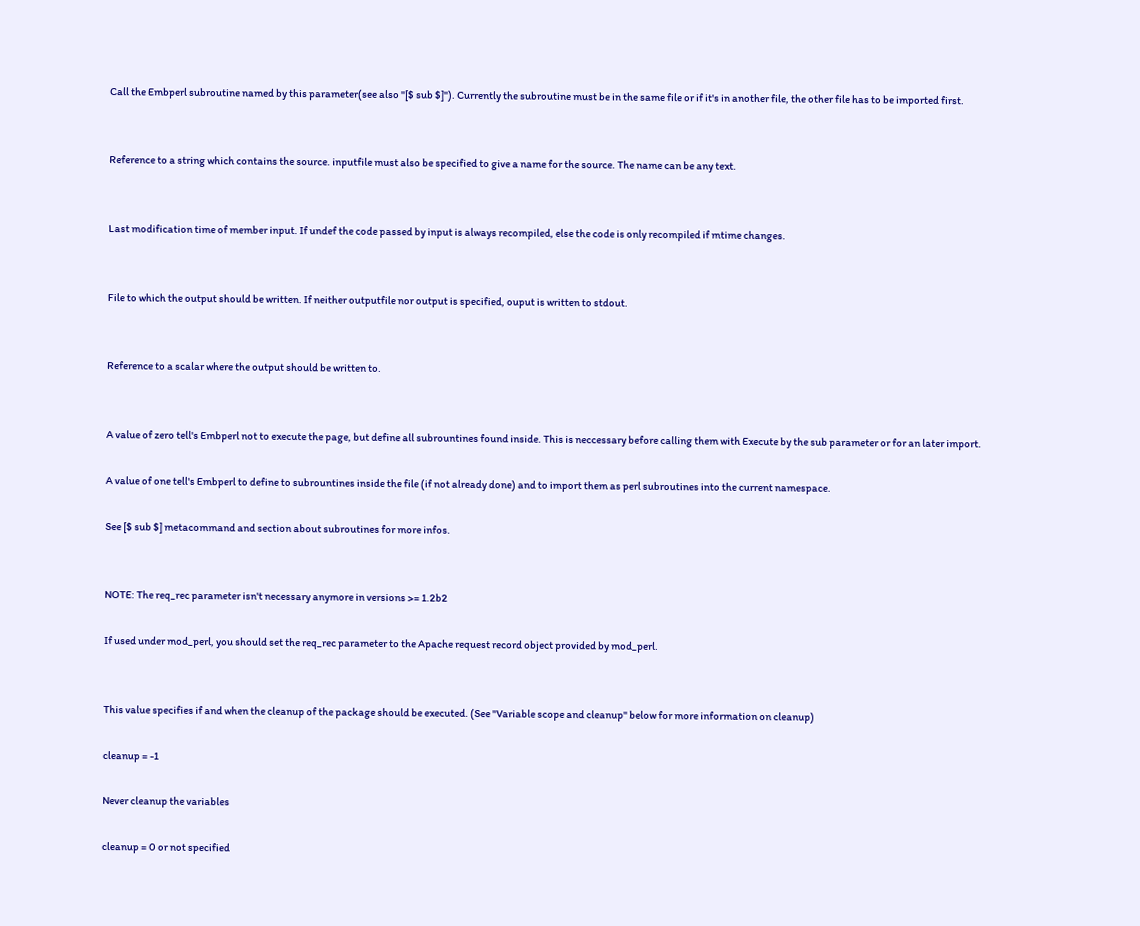Call the Embperl subroutine named by this parameter(see also "[$ sub $]"). Currently the subroutine must be in the same file or if it's in another file, the other file has to be imported first.


Reference to a string which contains the source. inputfile must also be specified to give a name for the source. The name can be any text.


Last modification time of member input. If undef the code passed by input is always recompiled, else the code is only recompiled if mtime changes.


File to which the output should be written. If neither outputfile nor output is specified, ouput is written to stdout.


Reference to a scalar where the output should be written to.


A value of zero tell's Embperl not to execute the page, but define all subrountines found inside. This is neccessary before calling them with Execute by the sub parameter or for an later import.

A value of one tell's Embperl to define to subrountines inside the file (if not already done) and to import them as perl subroutines into the current namespace.

See [$ sub $] metacommand and section about subroutines for more infos.


NOTE: The req_rec parameter isn't necessary anymore in versions >= 1.2b2

If used under mod_perl, you should set the req_rec parameter to the Apache request record object provided by mod_perl.


This value specifies if and when the cleanup of the package should be executed. (See "Variable scope and cleanup" below for more information on cleanup)

cleanup = -1

Never cleanup the variables

cleanup = 0 or not specified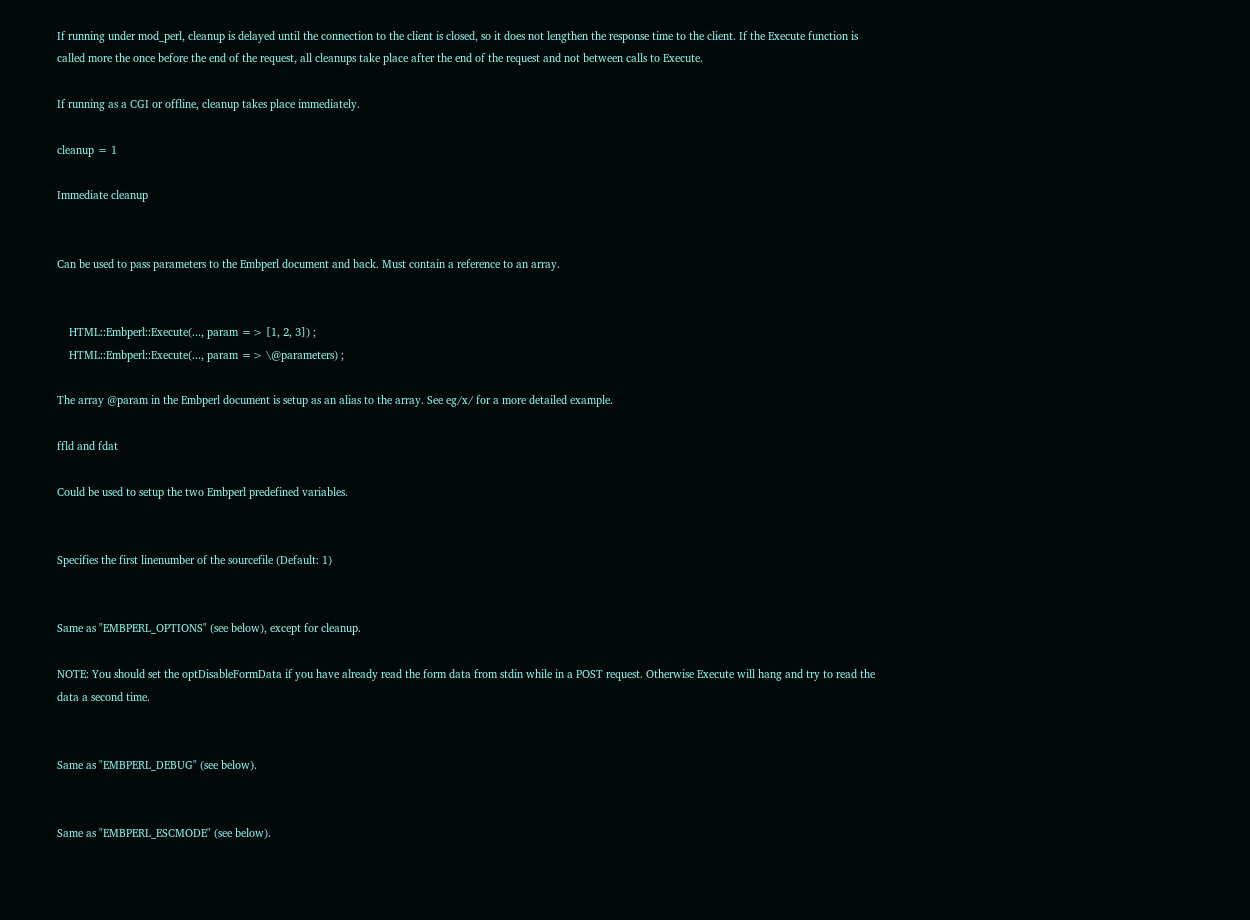If running under mod_perl, cleanup is delayed until the connection to the client is closed, so it does not lengthen the response time to the client. If the Execute function is called more the once before the end of the request, all cleanups take place after the end of the request and not between calls to Execute.

If running as a CGI or offline, cleanup takes place immediately.

cleanup = 1

Immediate cleanup


Can be used to pass parameters to the Embperl document and back. Must contain a reference to an array.


    HTML::Embperl::Execute(..., param => [1, 2, 3]) ;
    HTML::Embperl::Execute(..., param => \@parameters) ;

The array @param in the Embperl document is setup as an alias to the array. See eg/x/ for a more detailed example.

ffld and fdat

Could be used to setup the two Embperl predefined variables.


Specifies the first linenumber of the sourcefile (Default: 1)


Same as "EMBPERL_OPTIONS" (see below), except for cleanup.

NOTE: You should set the optDisableFormData if you have already read the form data from stdin while in a POST request. Otherwise Execute will hang and try to read the data a second time.


Same as "EMBPERL_DEBUG" (see below).


Same as "EMBPERL_ESCMODE" (see below).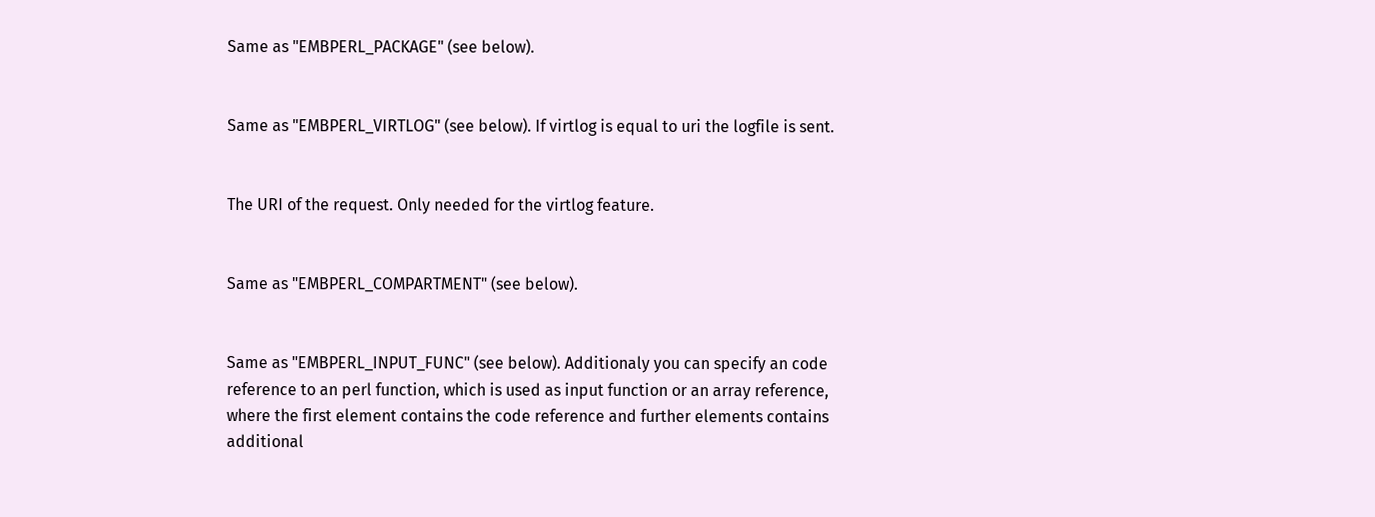Same as "EMBPERL_PACKAGE" (see below).


Same as "EMBPERL_VIRTLOG" (see below). If virtlog is equal to uri the logfile is sent.


The URI of the request. Only needed for the virtlog feature.


Same as "EMBPERL_COMPARTMENT" (see below).


Same as "EMBPERL_INPUT_FUNC" (see below). Additionaly you can specify an code reference to an perl function, which is used as input function or an array reference, where the first element contains the code reference and further elements contains additional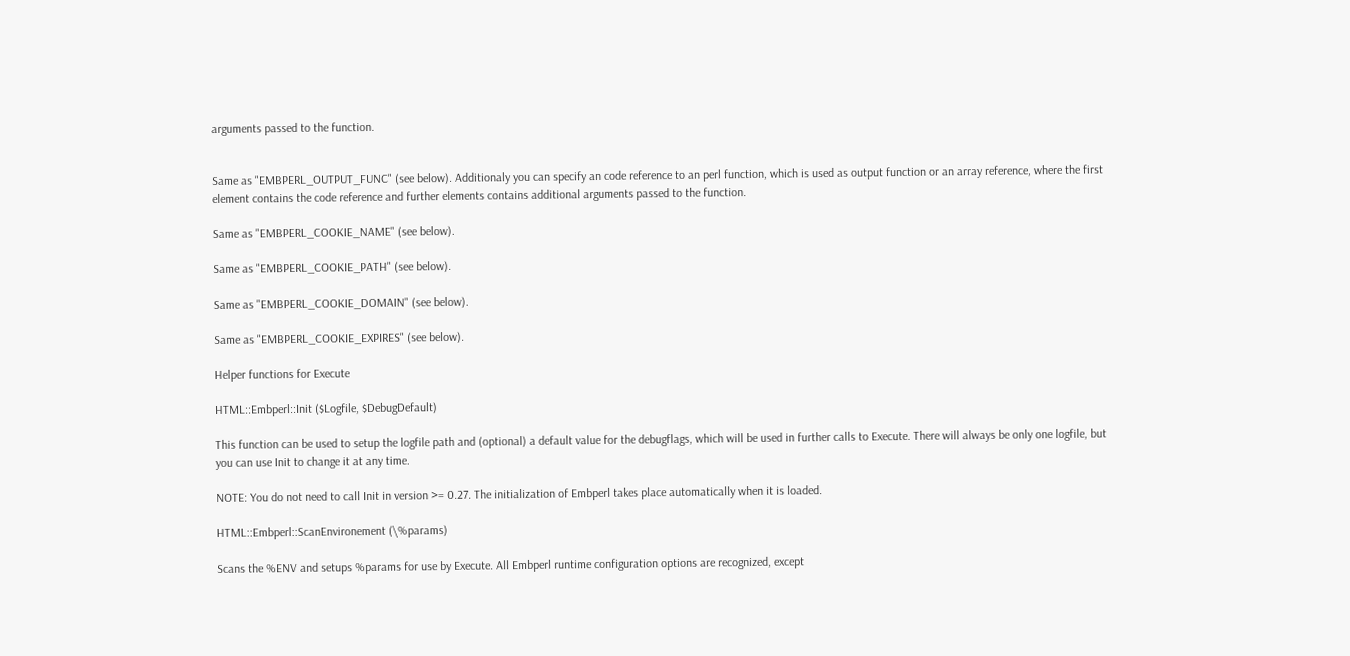arguments passed to the function.


Same as "EMBPERL_OUTPUT_FUNC" (see below). Additionaly you can specify an code reference to an perl function, which is used as output function or an array reference, where the first element contains the code reference and further elements contains additional arguments passed to the function.

Same as "EMBPERL_COOKIE_NAME" (see below).

Same as "EMBPERL_COOKIE_PATH" (see below).

Same as "EMBPERL_COOKIE_DOMAIN" (see below).

Same as "EMBPERL_COOKIE_EXPIRES" (see below).

Helper functions for Execute

HTML::Embperl::Init ($Logfile, $DebugDefault)

This function can be used to setup the logfile path and (optional) a default value for the debugflags, which will be used in further calls to Execute. There will always be only one logfile, but you can use Init to change it at any time.

NOTE: You do not need to call Init in version >= 0.27. The initialization of Embperl takes place automatically when it is loaded.

HTML::Embperl::ScanEnvironement (\%params)

Scans the %ENV and setups %params for use by Execute. All Embperl runtime configuration options are recognized, except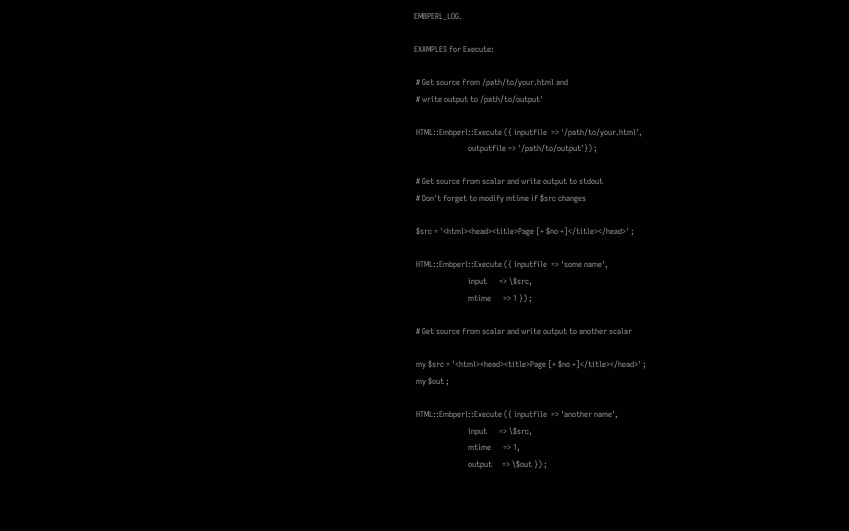EMBPERL_LOG.

EXAMPLES for Execute:

 # Get source from /path/to/your.html and
 # write output to /path/to/output'

 HTML::Embperl::Execute ({ inputfile  => '/path/to/your.html',
                           outputfile => '/path/to/output'}) ;

 # Get source from scalar and write output to stdout
 # Don't forget to modify mtime if $src changes

 $src = '<html><head><title>Page [+ $no +]</title></head>' ;

 HTML::Embperl::Execute ({ inputfile  => 'some name',
                           input      => \$src,
                           mtime      => 1 }) ;

 # Get source from scalar and write output to another scalar

 my $src = '<html><head><title>Page [+ $no +]</title></head>' ;
 my $out ;

 HTML::Embperl::Execute ({ inputfile  => 'another name',
                           input      => \$src,
                           mtime      => 1,
                           output     => \$out }) ;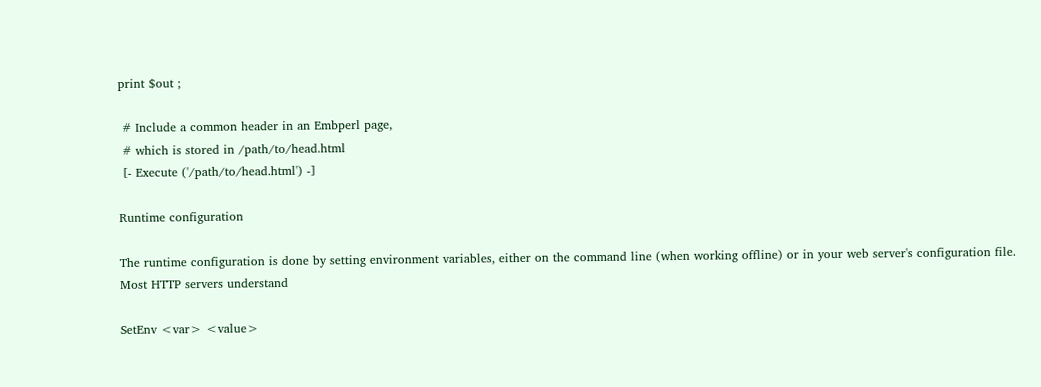print $out ;

 # Include a common header in an Embperl page,
 # which is stored in /path/to/head.html
 [- Execute ('/path/to/head.html') -]

Runtime configuration

The runtime configuration is done by setting environment variables, either on the command line (when working offline) or in your web server's configuration file. Most HTTP servers understand

SetEnv <var> <value>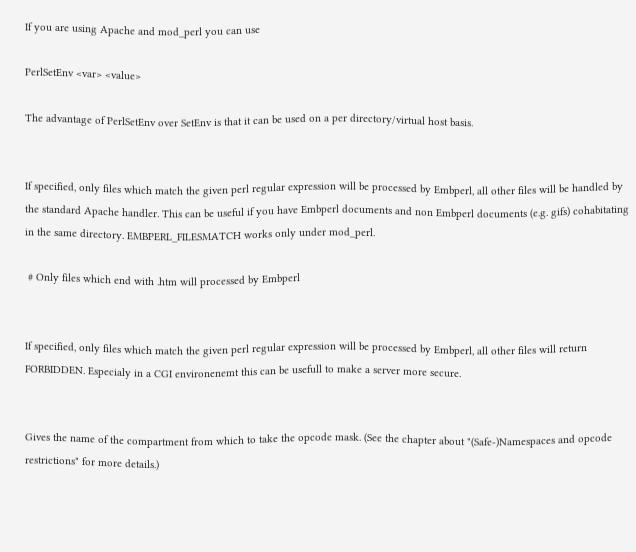If you are using Apache and mod_perl you can use

PerlSetEnv <var> <value>

The advantage of PerlSetEnv over SetEnv is that it can be used on a per directory/virtual host basis.


If specified, only files which match the given perl regular expression will be processed by Embperl, all other files will be handled by the standard Apache handler. This can be useful if you have Embperl documents and non Embperl documents (e.g. gifs) cohabitating in the same directory. EMBPERL_FILESMATCH works only under mod_perl.

 # Only files which end with .htm will processed by Embperl


If specified, only files which match the given perl regular expression will be processed by Embperl, all other files will return FORBIDDEN. Especialy in a CGI environenemt this can be usefull to make a server more secure.


Gives the name of the compartment from which to take the opcode mask. (See the chapter about "(Safe-)Namespaces and opcode restrictions" for more details.)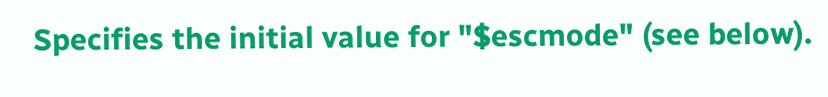Specifies the initial value for "$escmode" (see below).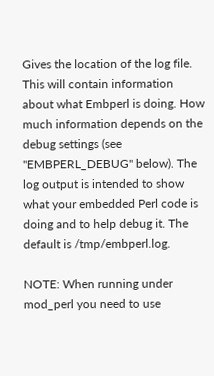Gives the location of the log file. This will contain information about what Embperl is doing. How much information depends on the debug settings (see "EMBPERL_DEBUG" below). The log output is intended to show what your embedded Perl code is doing and to help debug it. The default is /tmp/embperl.log.

NOTE: When running under mod_perl you need to use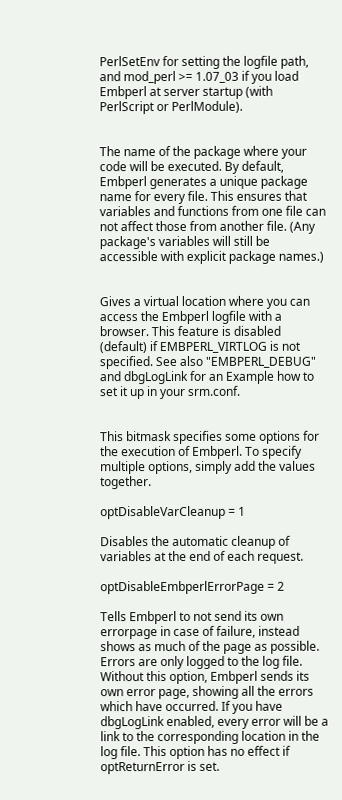PerlSetEnv for setting the logfile path, and mod_perl >= 1.07_03 if you load Embperl at server startup (with PerlScript or PerlModule).


The name of the package where your code will be executed. By default, Embperl generates a unique package name for every file. This ensures that variables and functions from one file can not affect those from another file. (Any package's variables will still be accessible with explicit package names.)


Gives a virtual location where you can access the Embperl logfile with a browser. This feature is disabled (default) if EMBPERL_VIRTLOG is not specified. See also "EMBPERL_DEBUG" and dbgLogLink for an Example how to set it up in your srm.conf.


This bitmask specifies some options for the execution of Embperl. To specify multiple options, simply add the values together.

optDisableVarCleanup = 1

Disables the automatic cleanup of variables at the end of each request.

optDisableEmbperlErrorPage = 2

Tells Embperl to not send its own errorpage in case of failure, instead shows as much of the page as possible. Errors are only logged to the log file. Without this option, Embperl sends its own error page, showing all the errors which have occurred. If you have dbgLogLink enabled, every error will be a link to the corresponding location in the log file. This option has no effect if optReturnError is set.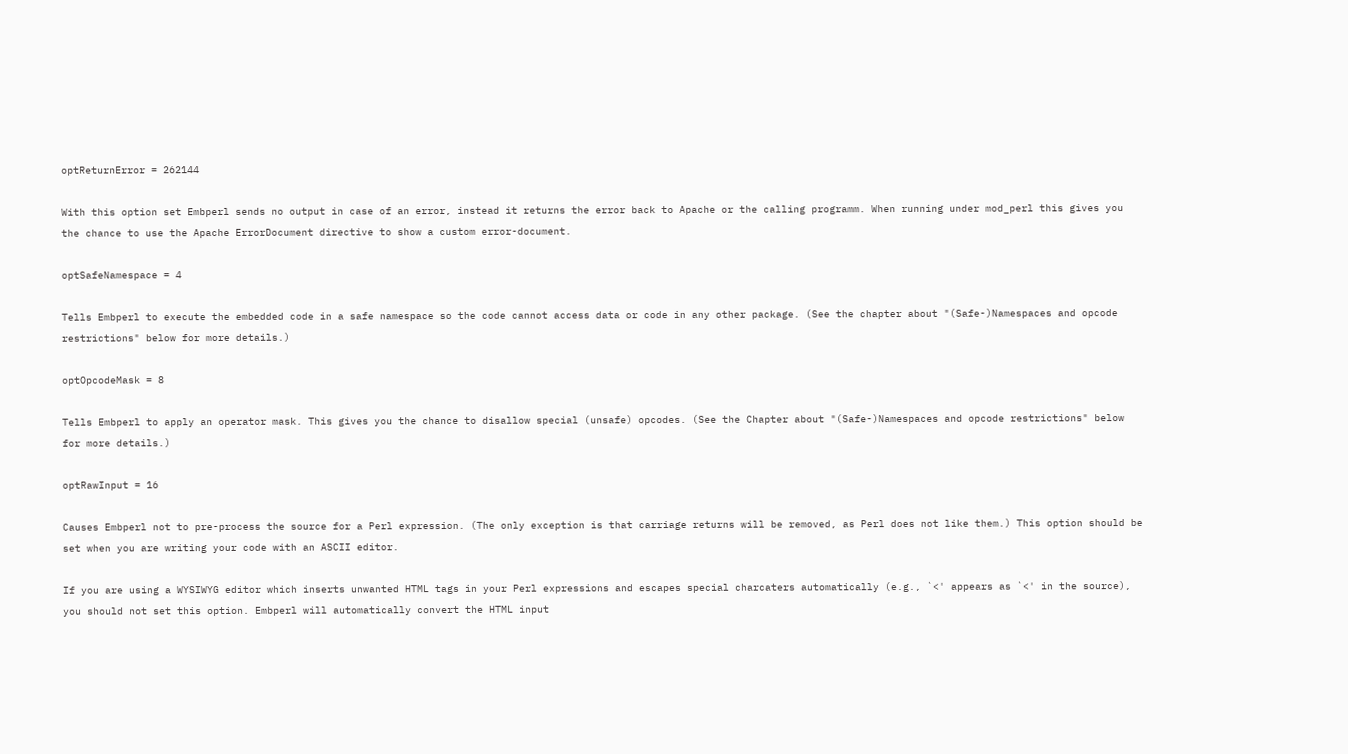optReturnError = 262144

With this option set Embperl sends no output in case of an error, instead it returns the error back to Apache or the calling programm. When running under mod_perl this gives you the chance to use the Apache ErrorDocument directive to show a custom error-document.

optSafeNamespace = 4

Tells Embperl to execute the embedded code in a safe namespace so the code cannot access data or code in any other package. (See the chapter about "(Safe-)Namespaces and opcode restrictions" below for more details.)

optOpcodeMask = 8

Tells Embperl to apply an operator mask. This gives you the chance to disallow special (unsafe) opcodes. (See the Chapter about "(Safe-)Namespaces and opcode restrictions" below for more details.)

optRawInput = 16

Causes Embperl not to pre-process the source for a Perl expression. (The only exception is that carriage returns will be removed, as Perl does not like them.) This option should be set when you are writing your code with an ASCII editor.

If you are using a WYSIWYG editor which inserts unwanted HTML tags in your Perl expressions and escapes special charcaters automatically (e.g., `<' appears as `<' in the source), you should not set this option. Embperl will automatically convert the HTML input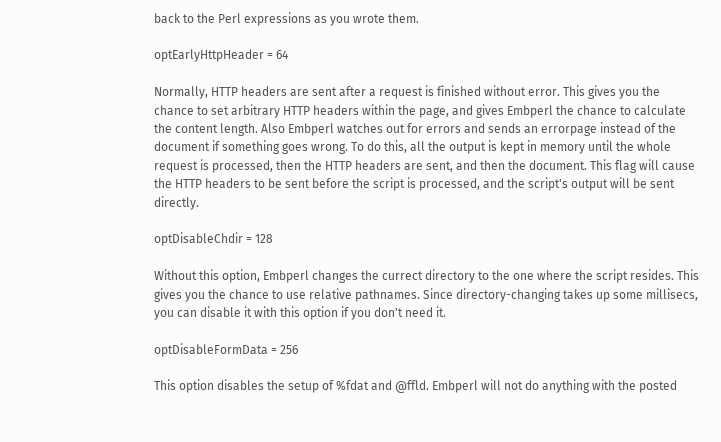back to the Perl expressions as you wrote them.

optEarlyHttpHeader = 64

Normally, HTTP headers are sent after a request is finished without error. This gives you the chance to set arbitrary HTTP headers within the page, and gives Embperl the chance to calculate the content length. Also Embperl watches out for errors and sends an errorpage instead of the document if something goes wrong. To do this, all the output is kept in memory until the whole request is processed, then the HTTP headers are sent, and then the document. This flag will cause the HTTP headers to be sent before the script is processed, and the script's output will be sent directly.

optDisableChdir = 128

Without this option, Embperl changes the currect directory to the one where the script resides. This gives you the chance to use relative pathnames. Since directory-changing takes up some millisecs, you can disable it with this option if you don't need it.

optDisableFormData = 256

This option disables the setup of %fdat and @ffld. Embperl will not do anything with the posted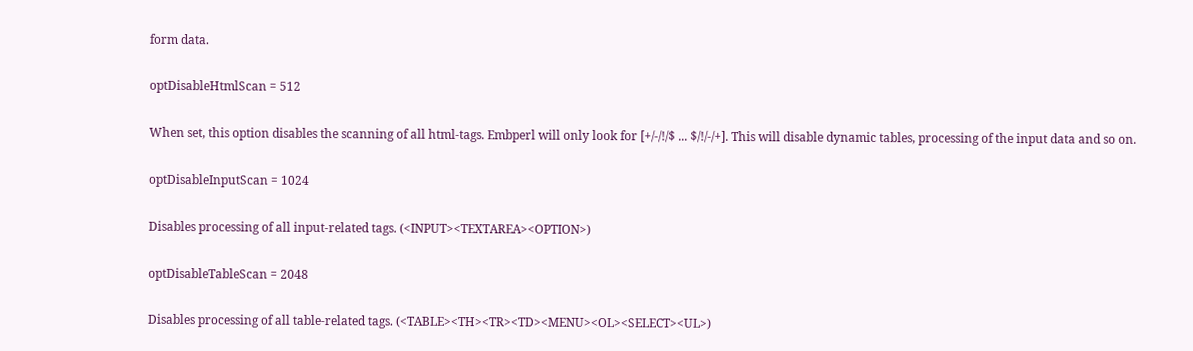form data.

optDisableHtmlScan = 512

When set, this option disables the scanning of all html-tags. Embperl will only look for [+/-/!/$ ... $/!/-/+]. This will disable dynamic tables, processing of the input data and so on.

optDisableInputScan = 1024

Disables processing of all input-related tags. (<INPUT><TEXTAREA><OPTION>)

optDisableTableScan = 2048

Disables processing of all table-related tags. (<TABLE><TH><TR><TD><MENU><OL><SELECT><UL>)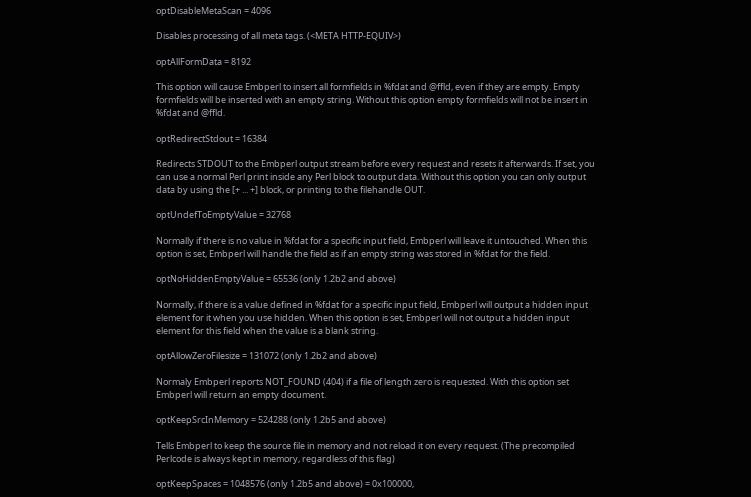optDisableMetaScan = 4096

Disables processing of all meta tags. (<META HTTP-EQUIV>)

optAllFormData = 8192

This option will cause Embperl to insert all formfields in %fdat and @ffld, even if they are empty. Empty formfields will be inserted with an empty string. Without this option empty formfields will not be insert in %fdat and @ffld.

optRedirectStdout = 16384

Redirects STDOUT to the Embperl output stream before every request and resets it afterwards. If set, you can use a normal Perl print inside any Perl block to output data. Without this option you can only output data by using the [+ ... +] block, or printing to the filehandle OUT.

optUndefToEmptyValue = 32768

Normally if there is no value in %fdat for a specific input field, Embperl will leave it untouched. When this option is set, Embperl will handle the field as if an empty string was stored in %fdat for the field.

optNoHiddenEmptyValue = 65536 (only 1.2b2 and above)

Normally, if there is a value defined in %fdat for a specific input field, Embperl will output a hidden input element for it when you use hidden. When this option is set, Embperl will not output a hidden input element for this field when the value is a blank string.

optAllowZeroFilesize = 131072 (only 1.2b2 and above)

Normaly Embperl reports NOT_FOUND (404) if a file of length zero is requested. With this option set Embperl will return an empty document.

optKeepSrcInMemory = 524288 (only 1.2b5 and above)

Tells Embperl to keep the source file in memory and not reload it on every request. (The precompiled Perlcode is always kept in memory, regardless of this flag)

optKeepSpaces = 1048576 (only 1.2b5 and above) = 0x100000,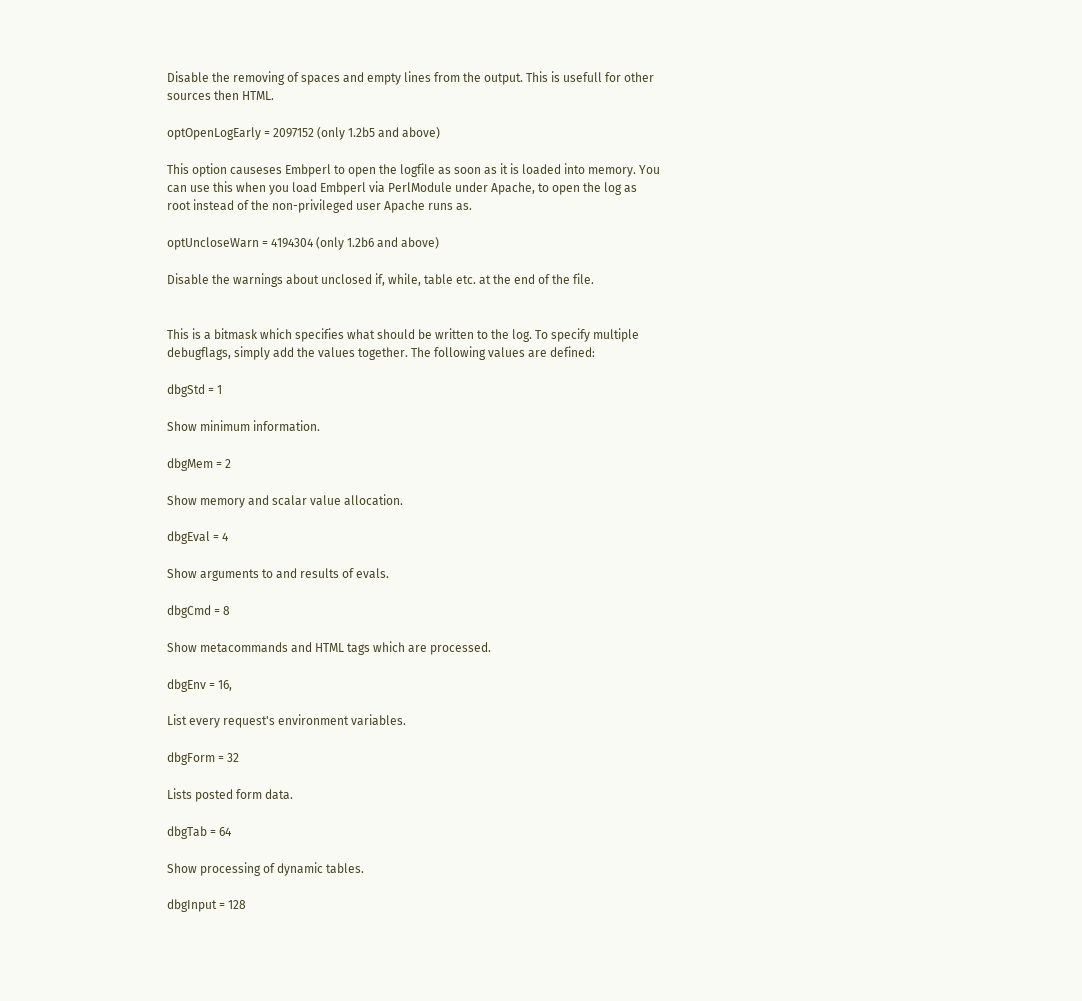Disable the removing of spaces and empty lines from the output. This is usefull for other sources then HTML.

optOpenLogEarly = 2097152 (only 1.2b5 and above)

This option causeses Embperl to open the logfile as soon as it is loaded into memory. You can use this when you load Embperl via PerlModule under Apache, to open the log as root instead of the non-privileged user Apache runs as.

optUncloseWarn = 4194304 (only 1.2b6 and above)

Disable the warnings about unclosed if, while, table etc. at the end of the file.


This is a bitmask which specifies what should be written to the log. To specify multiple debugflags, simply add the values together. The following values are defined:

dbgStd = 1

Show minimum information.

dbgMem = 2

Show memory and scalar value allocation.

dbgEval = 4

Show arguments to and results of evals.

dbgCmd = 8

Show metacommands and HTML tags which are processed.

dbgEnv = 16,

List every request's environment variables.

dbgForm = 32

Lists posted form data.

dbgTab = 64

Show processing of dynamic tables.

dbgInput = 128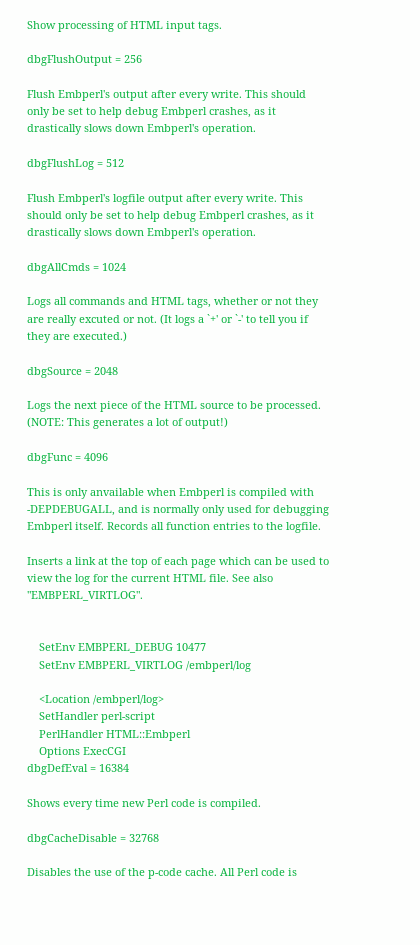Show processing of HTML input tags.

dbgFlushOutput = 256

Flush Embperl's output after every write. This should only be set to help debug Embperl crashes, as it drastically slows down Embperl's operation.

dbgFlushLog = 512

Flush Embperl's logfile output after every write. This should only be set to help debug Embperl crashes, as it drastically slows down Embperl's operation.

dbgAllCmds = 1024

Logs all commands and HTML tags, whether or not they are really excuted or not. (It logs a `+' or `-' to tell you if they are executed.)

dbgSource = 2048

Logs the next piece of the HTML source to be processed. (NOTE: This generates a lot of output!)

dbgFunc = 4096

This is only anvailable when Embperl is compiled with -DEPDEBUGALL, and is normally only used for debugging Embperl itself. Records all function entries to the logfile.

Inserts a link at the top of each page which can be used to view the log for the current HTML file. See also "EMBPERL_VIRTLOG".


    SetEnv EMBPERL_DEBUG 10477
    SetEnv EMBPERL_VIRTLOG /embperl/log

    <Location /embperl/log>
    SetHandler perl-script
    PerlHandler HTML::Embperl
    Options ExecCGI
dbgDefEval = 16384

Shows every time new Perl code is compiled.

dbgCacheDisable = 32768

Disables the use of the p-code cache. All Perl code is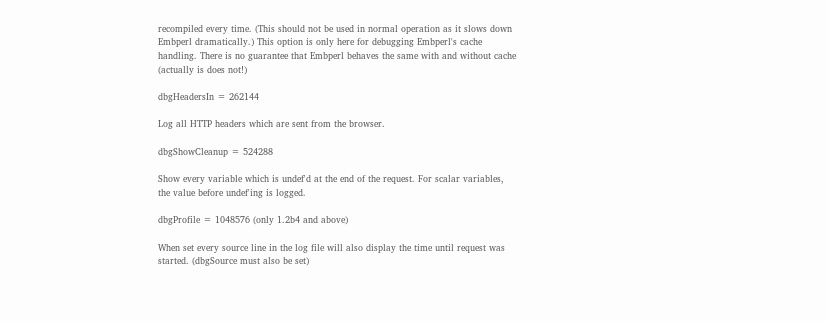recompiled every time. (This should not be used in normal operation as it slows down Embperl dramatically.) This option is only here for debugging Embperl's cache handling. There is no guarantee that Embperl behaves the same with and without cache (actually is does not!)

dbgHeadersIn = 262144

Log all HTTP headers which are sent from the browser.

dbgShowCleanup = 524288

Show every variable which is undef'd at the end of the request. For scalar variables, the value before undef'ing is logged.

dbgProfile = 1048576 (only 1.2b4 and above)

When set every source line in the log file will also display the time until request was started. (dbgSource must also be set)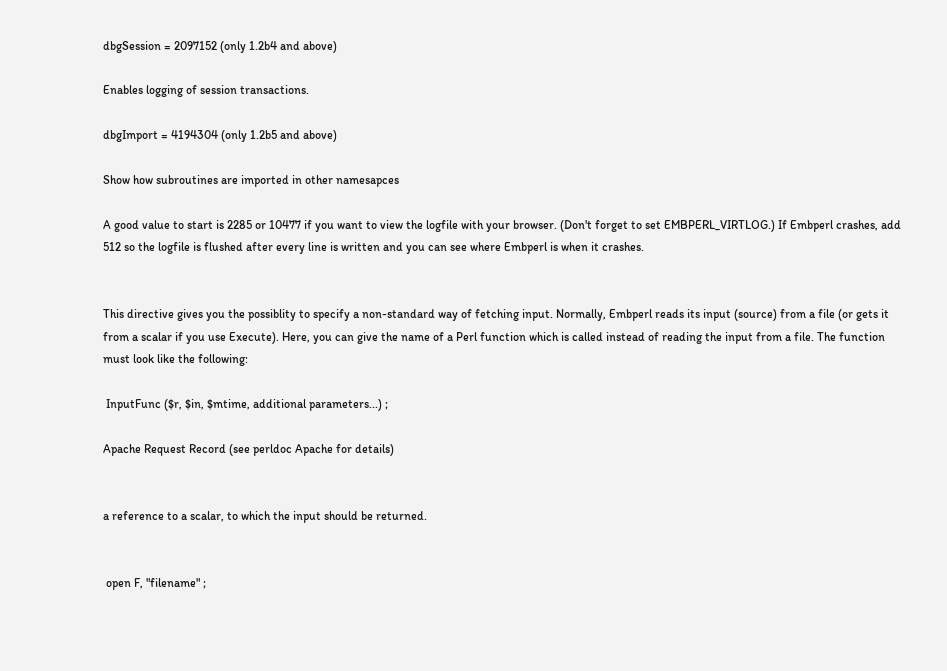dbgSession = 2097152 (only 1.2b4 and above)

Enables logging of session transactions.

dbgImport = 4194304 (only 1.2b5 and above)

Show how subroutines are imported in other namesapces

A good value to start is 2285 or 10477 if you want to view the logfile with your browser. (Don't forget to set EMBPERL_VIRTLOG.) If Embperl crashes, add 512 so the logfile is flushed after every line is written and you can see where Embperl is when it crashes.


This directive gives you the possiblity to specify a non-standard way of fetching input. Normally, Embperl reads its input (source) from a file (or gets it from a scalar if you use Execute). Here, you can give the name of a Perl function which is called instead of reading the input from a file. The function must look like the following:

 InputFunc ($r, $in, $mtime, additional parameters...) ;

Apache Request Record (see perldoc Apache for details)


a reference to a scalar, to which the input should be returned.


 open F, "filename" ;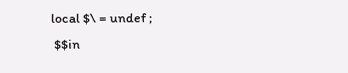local $\ = undef ;
 $$in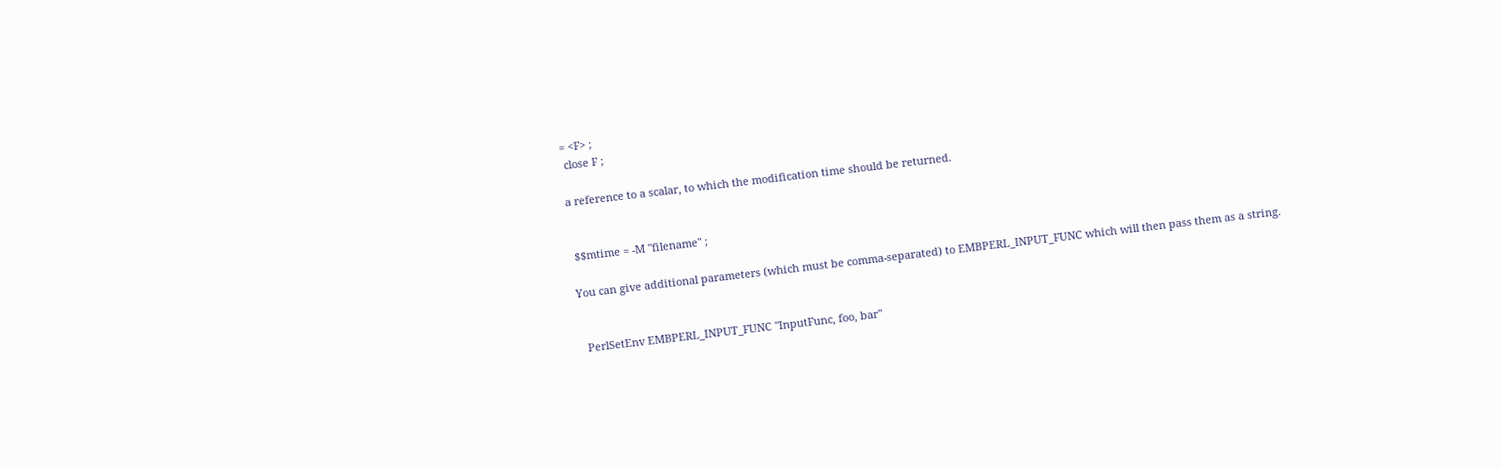= <F> ;
 close F ;

a reference to a scalar, to which the modification time should be returned.


 $$mtime = -M "filename" ;

You can give additional parameters (which must be comma-separated) to EMBPERL_INPUT_FUNC which will then pass them as a string.


  PerlSetEnv EMBPERL_INPUT_FUNC "InputFunc, foo, bar"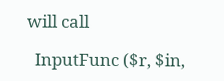will call

  InputFunc ($r, $in,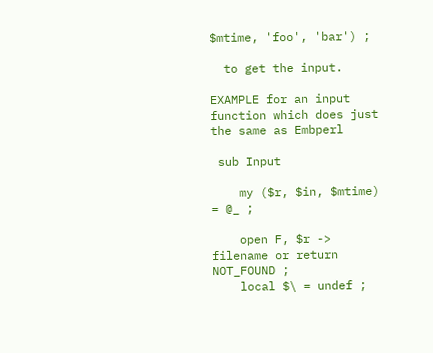$mtime, 'foo', 'bar') ;

  to get the input.

EXAMPLE for an input function which does just the same as Embperl

 sub Input

    my ($r, $in, $mtime) = @_ ;

    open F, $r -> filename or return NOT_FOUND ;
    local $\ = undef ;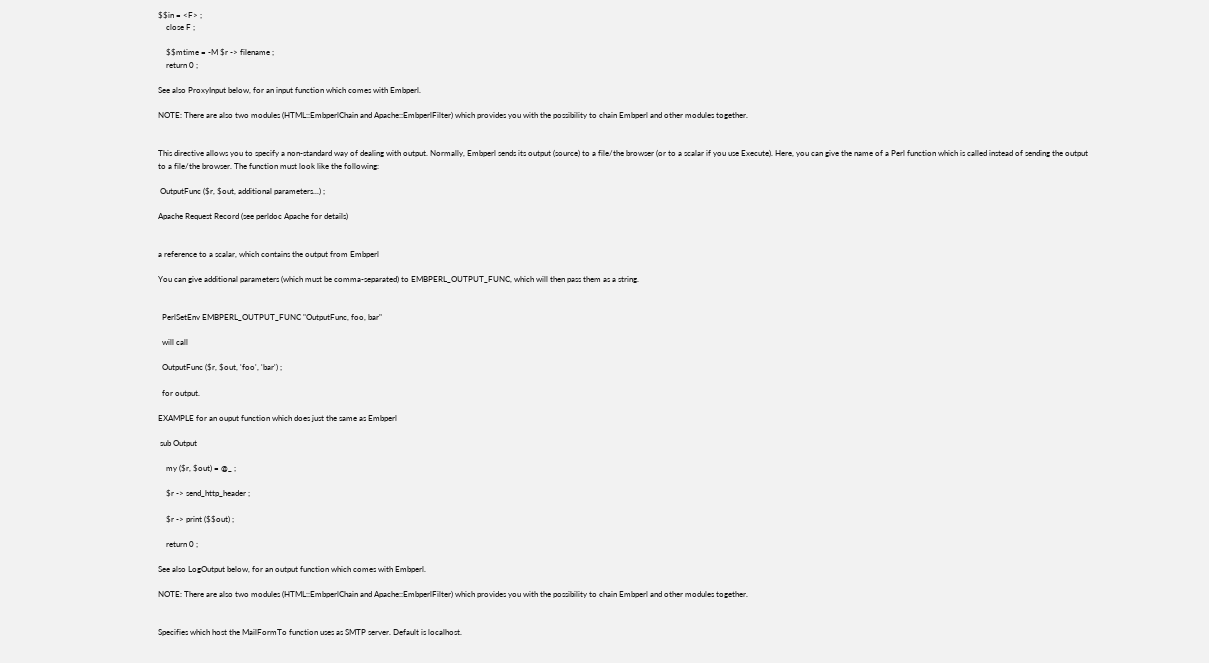$$in = <F> ;
    close F ;

    $$mtime = -M $r -> filename ;
    return 0 ;

See also ProxyInput below, for an input function which comes with Embperl.

NOTE: There are also two modules (HTML::EmbperlChain and Apache::EmbperlFilter) which provides you with the possibility to chain Embperl and other modules together.


This directive allows you to specify a non-standard way of dealing with output. Normally, Embperl sends its output (source) to a file/the browser (or to a scalar if you use Execute). Here, you can give the name of a Perl function which is called instead of sending the output to a file/the browser. The function must look like the following:

 OutputFunc ($r, $out, additional parameters...) ;

Apache Request Record (see perldoc Apache for details)


a reference to a scalar, which contains the output from Embperl

You can give additional parameters (which must be comma-separated) to EMBPERL_OUTPUT_FUNC, which will then pass them as a string.


  PerlSetEnv EMBPERL_OUTPUT_FUNC "OutputFunc, foo, bar"

  will call

  OutputFunc ($r, $out, 'foo', 'bar') ;

  for output.

EXAMPLE for an ouput function which does just the same as Embperl

 sub Output

    my ($r, $out) = @_ ;

    $r -> send_http_header ;

    $r -> print ($$out) ;

    return 0 ;

See also LogOutput below, for an output function which comes with Embperl.

NOTE: There are also two modules (HTML::EmbperlChain and Apache::EmbperlFilter) which provides you with the possibility to chain Embperl and other modules together.


Specifies which host the MailFormTo function uses as SMTP server. Default is localhost.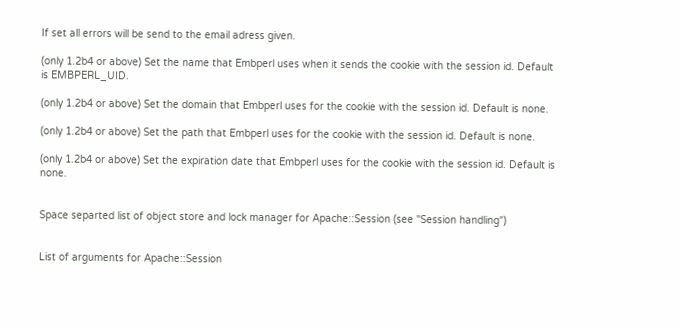If set all errors will be send to the email adress given.

(only 1.2b4 or above) Set the name that Embperl uses when it sends the cookie with the session id. Default is EMBPERL_UID.

(only 1.2b4 or above) Set the domain that Embperl uses for the cookie with the session id. Default is none.

(only 1.2b4 or above) Set the path that Embperl uses for the cookie with the session id. Default is none.

(only 1.2b4 or above) Set the expiration date that Embperl uses for the cookie with the session id. Default is none.


Space separted list of object store and lock manager for Apache::Session (see "Session handling")


List of arguments for Apache::Session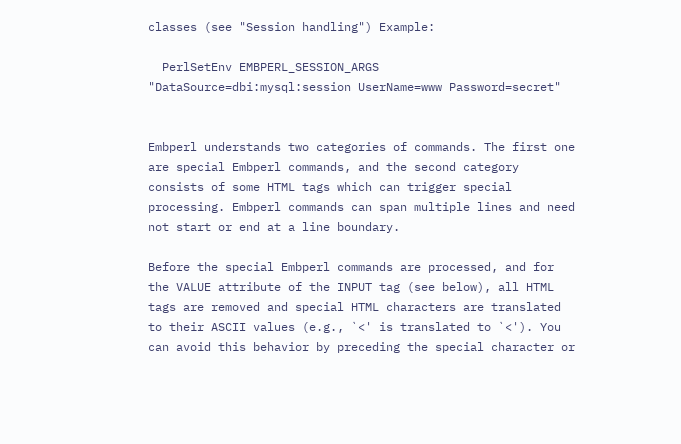classes (see "Session handling") Example:

  PerlSetEnv EMBPERL_SESSION_ARGS "DataSource=dbi:mysql:session UserName=www Password=secret"


Embperl understands two categories of commands. The first one are special Embperl commands, and the second category consists of some HTML tags which can trigger special processing. Embperl commands can span multiple lines and need not start or end at a line boundary.

Before the special Embperl commands are processed, and for the VALUE attribute of the INPUT tag (see below), all HTML tags are removed and special HTML characters are translated to their ASCII values (e.g., `<' is translated to `<'). You can avoid this behavior by preceding the special character or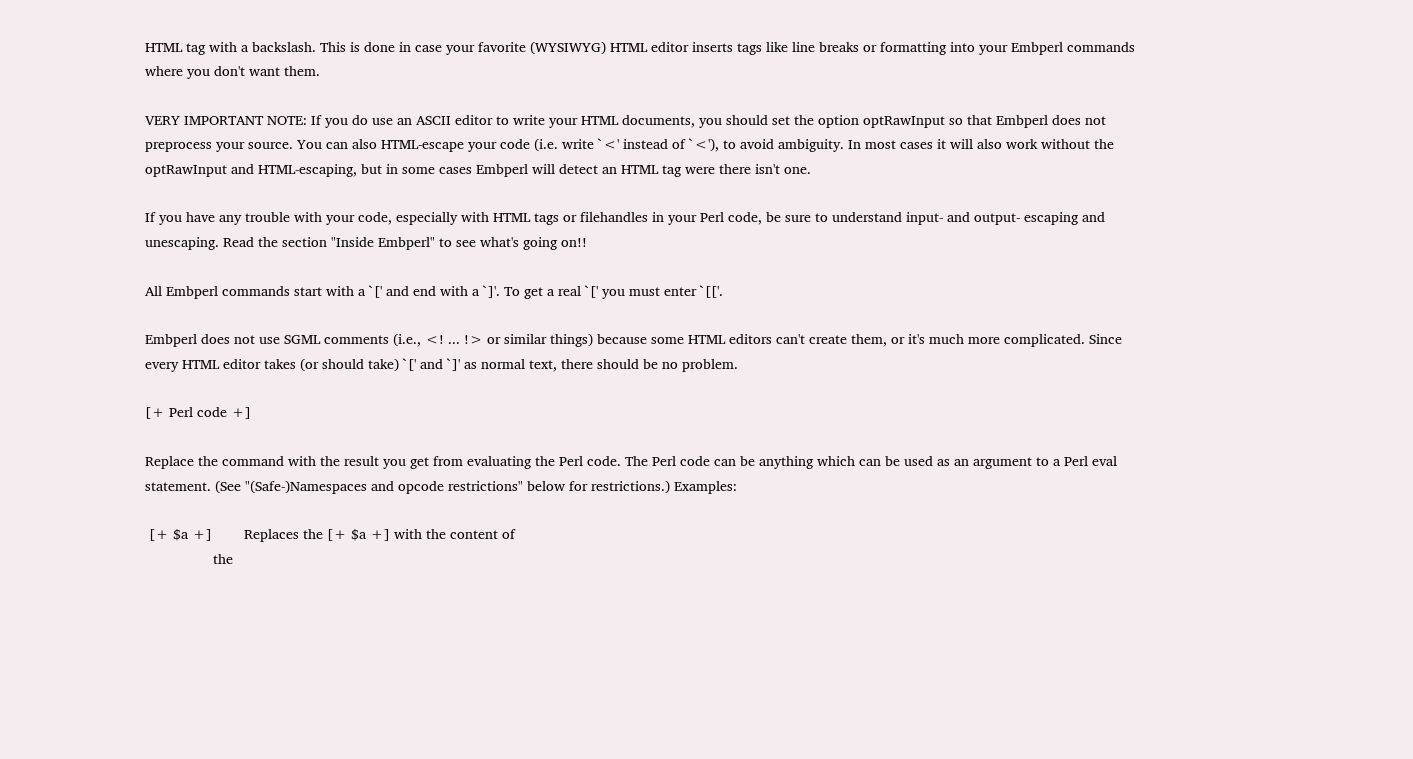HTML tag with a backslash. This is done in case your favorite (WYSIWYG) HTML editor inserts tags like line breaks or formatting into your Embperl commands where you don't want them.

VERY IMPORTANT NOTE: If you do use an ASCII editor to write your HTML documents, you should set the option optRawInput so that Embperl does not preprocess your source. You can also HTML-escape your code (i.e. write `<' instead of `<'), to avoid ambiguity. In most cases it will also work without the optRawInput and HTML-escaping, but in some cases Embperl will detect an HTML tag were there isn't one.

If you have any trouble with your code, especially with HTML tags or filehandles in your Perl code, be sure to understand input- and output- escaping and unescaping. Read the section "Inside Embperl" to see what's going on!!

All Embperl commands start with a `[' and end with a `]'. To get a real `[' you must enter `[['.

Embperl does not use SGML comments (i.e., <! ... !> or similar things) because some HTML editors can't create them, or it's much more complicated. Since every HTML editor takes (or should take) `[' and `]' as normal text, there should be no problem.

[+ Perl code +]

Replace the command with the result you get from evaluating the Perl code. The Perl code can be anything which can be used as an argument to a Perl eval statement. (See "(Safe-)Namespaces and opcode restrictions" below for restrictions.) Examples:

 [+ $a +]        Replaces the [+ $a +] with the content of
                 the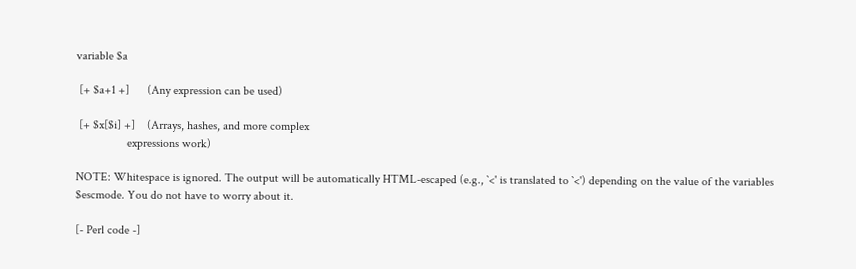variable $a

 [+ $a+1 +]      (Any expression can be used)

 [+ $x[$i] +]    (Arrays, hashes, and more complex
                 expressions work)

NOTE: Whitespace is ignored. The output will be automatically HTML-escaped (e.g., `<' is translated to `<') depending on the value of the variables $escmode. You do not have to worry about it.

[- Perl code -]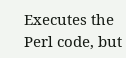Executes the Perl code, but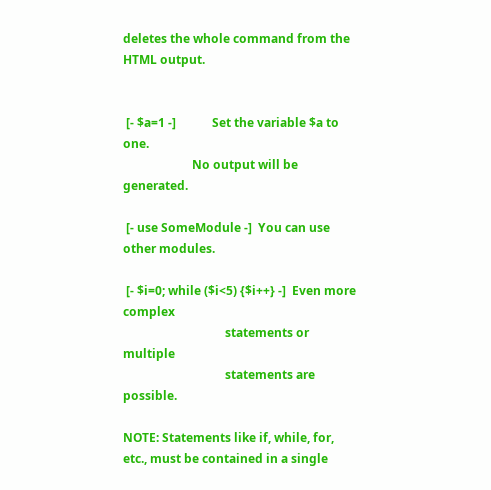deletes the whole command from the HTML output.


 [- $a=1 -]            Set the variable $a to one.
                       No output will be generated.

 [- use SomeModule -]  You can use other modules.

 [- $i=0; while ($i<5) {$i++} -]  Even more complex
                                  statements or multiple
                                  statements are possible.

NOTE: Statements like if, while, for, etc., must be contained in a single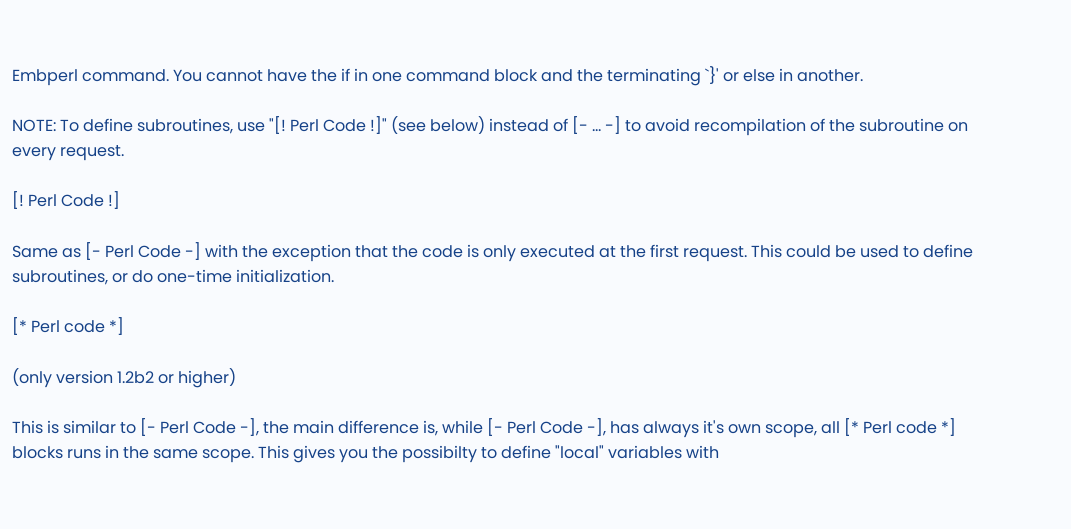Embperl command. You cannot have the if in one command block and the terminating `}' or else in another.

NOTE: To define subroutines, use "[! Perl Code !]" (see below) instead of [- ... -] to avoid recompilation of the subroutine on every request.

[! Perl Code !]

Same as [- Perl Code -] with the exception that the code is only executed at the first request. This could be used to define subroutines, or do one-time initialization.

[* Perl code *]

(only version 1.2b2 or higher)

This is similar to [- Perl Code -], the main difference is, while [- Perl Code -], has always it's own scope, all [* Perl code *] blocks runs in the same scope. This gives you the possibilty to define "local" variables with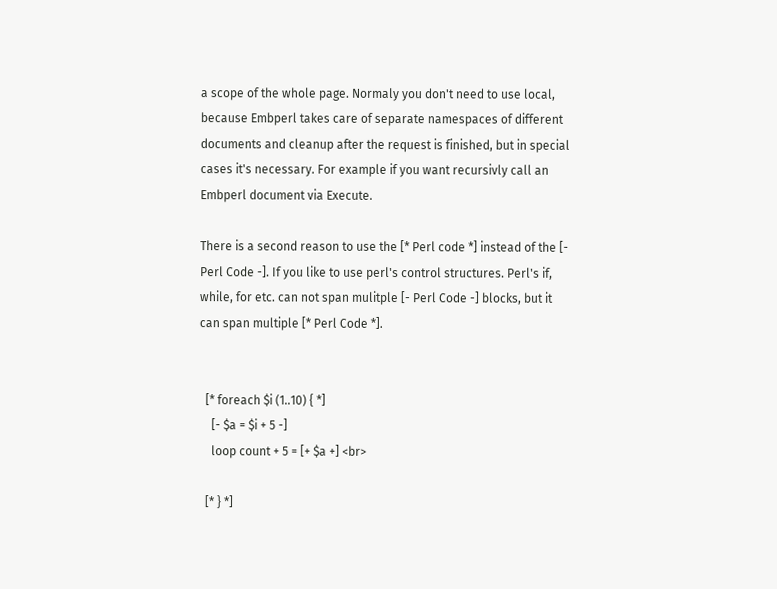a scope of the whole page. Normaly you don't need to use local, because Embperl takes care of separate namespaces of different documents and cleanup after the request is finished, but in special cases it's necessary. For example if you want recursivly call an Embperl document via Execute.

There is a second reason to use the [* Perl code *] instead of the [- Perl Code -]. If you like to use perl's control structures. Perl's if, while, for etc. can not span mulitple [- Perl Code -] blocks, but it can span multiple [* Perl Code *].


  [* foreach $i (1..10) { *]
    [- $a = $i + 5 -]
    loop count + 5 = [+ $a +] <br>

  [* } *]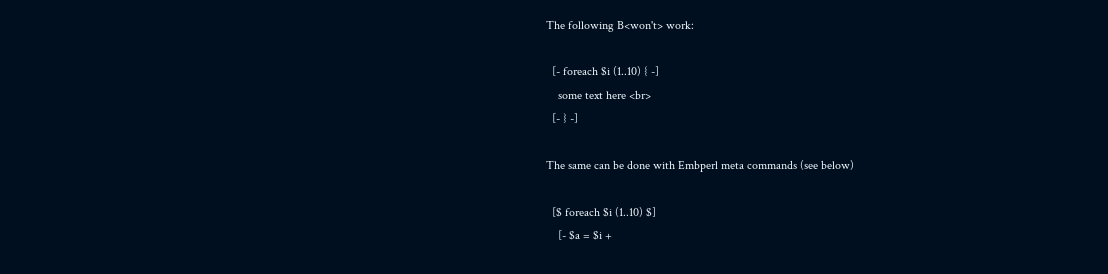The following B<won't> work:

  [- foreach $i (1..10) { -]
    some text here <br>
  [- } -]

The same can be done with Embperl meta commands (see below)

  [$ foreach $i (1..10) $]
    [- $a = $i +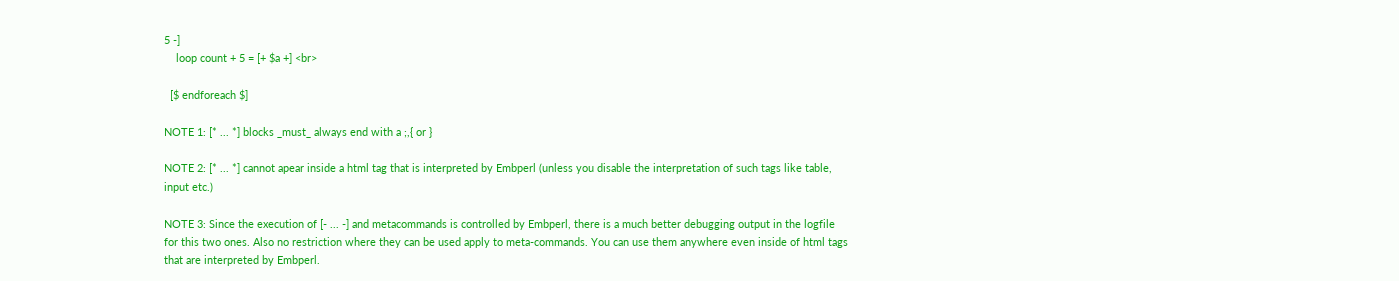5 -]
    loop count + 5 = [+ $a +] <br>

  [$ endforeach $]

NOTE 1: [* ... *] blocks _must_ always end with a ;,{ or }

NOTE 2: [* ... *] cannot apear inside a html tag that is interpreted by Embperl (unless you disable the interpretation of such tags like table, input etc.)

NOTE 3: Since the execution of [- ... -] and metacommands is controlled by Embperl, there is a much better debugging output in the logfile for this two ones. Also no restriction where they can be used apply to meta-commands. You can use them anywhere even inside of html tags that are interpreted by Embperl.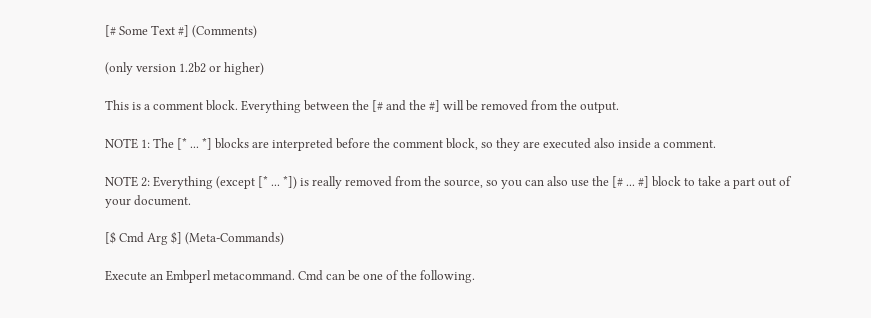[# Some Text #] (Comments)

(only version 1.2b2 or higher)

This is a comment block. Everything between the [# and the #] will be removed from the output.

NOTE 1: The [* ... *] blocks are interpreted before the comment block, so they are executed also inside a comment.

NOTE 2: Everything (except [* ... *]) is really removed from the source, so you can also use the [# ... #] block to take a part out of your document.

[$ Cmd Arg $] (Meta-Commands)

Execute an Embperl metacommand. Cmd can be one of the following.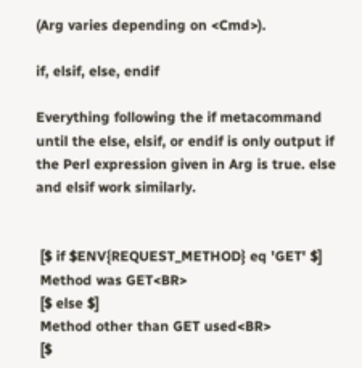(Arg varies depending on <Cmd>).

if, elsif, else, endif

Everything following the if metacommand until the else, elsif, or endif is only output if the Perl expression given in Arg is true. else and elsif work similarly.


 [$ if $ENV{REQUEST_METHOD} eq 'GET' $]
 Method was GET<BR>
 [$ else $]
 Method other than GET used<BR>
 [$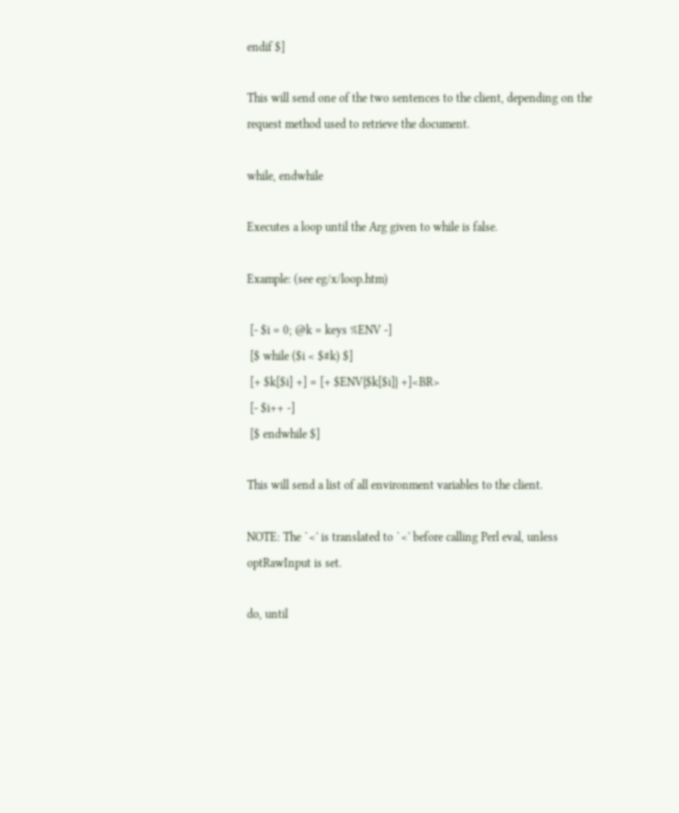endif $]

This will send one of the two sentences to the client, depending on the request method used to retrieve the document.

while, endwhile

Executes a loop until the Arg given to while is false.

Example: (see eg/x/loop.htm)

 [- $i = 0; @k = keys %ENV -]
 [$ while ($i < $#k) $]
 [+ $k[$i] +] = [+ $ENV{$k[$i]} +]<BR>
 [- $i++ -]
 [$ endwhile $]

This will send a list of all environment variables to the client.

NOTE: The `<' is translated to `<' before calling Perl eval, unless optRawInput is set.

do, until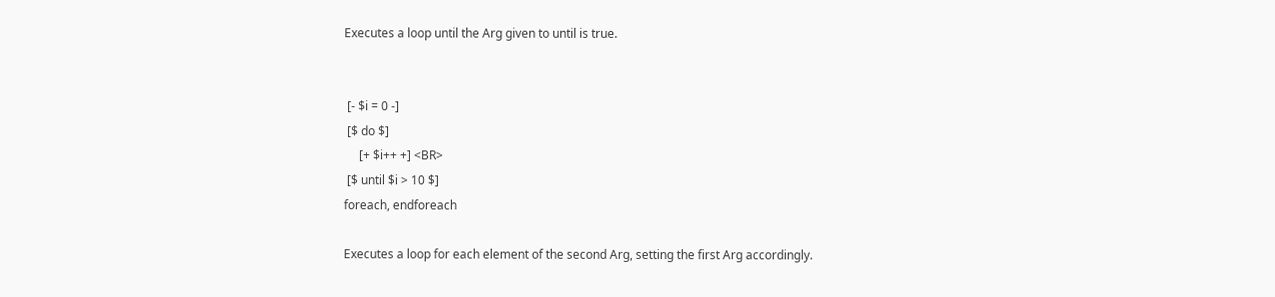Executes a loop until the Arg given to until is true.


 [- $i = 0 -]
 [$ do $]
     [+ $i++ +] <BR>
 [$ until $i > 10 $]
foreach, endforeach

Executes a loop for each element of the second Arg, setting the first Arg accordingly.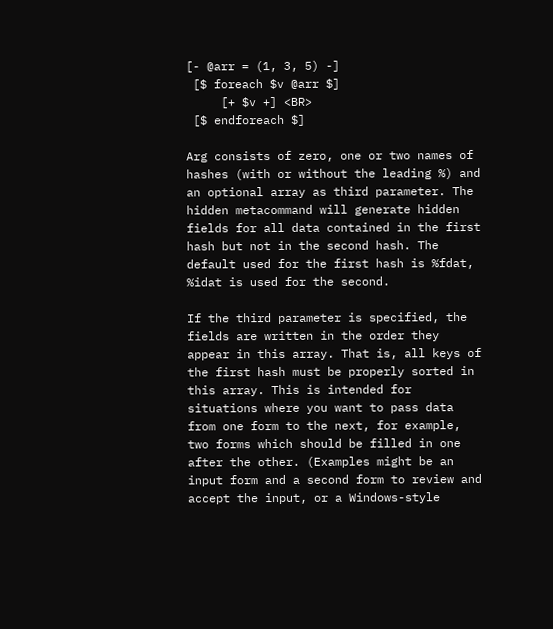[- @arr = (1, 3, 5) -]
 [$ foreach $v @arr $]
     [+ $v +] <BR>
 [$ endforeach $]

Arg consists of zero, one or two names of hashes (with or without the leading %) and an optional array as third parameter. The hidden metacommand will generate hidden fields for all data contained in the first hash but not in the second hash. The default used for the first hash is %fdat, %idat is used for the second.

If the third parameter is specified, the fields are written in the order they appear in this array. That is, all keys of the first hash must be properly sorted in this array. This is intended for situations where you want to pass data from one form to the next, for example, two forms which should be filled in one after the other. (Examples might be an input form and a second form to review and accept the input, or a Windows-style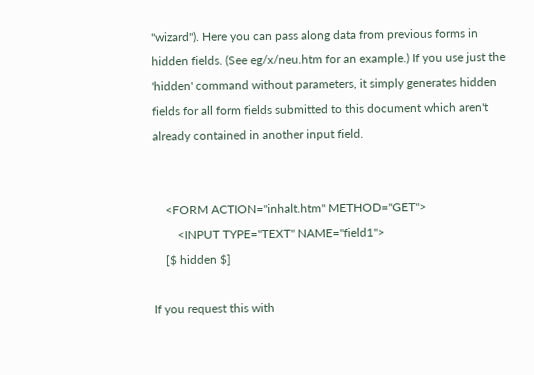"wizard"). Here you can pass along data from previous forms in hidden fields. (See eg/x/neu.htm for an example.) If you use just the 'hidden' command without parameters, it simply generates hidden fields for all form fields submitted to this document which aren't already contained in another input field.


    <FORM ACTION="inhalt.htm" METHOD="GET">
        <INPUT TYPE="TEXT" NAME="field1">
    [$ hidden $]

If you request this with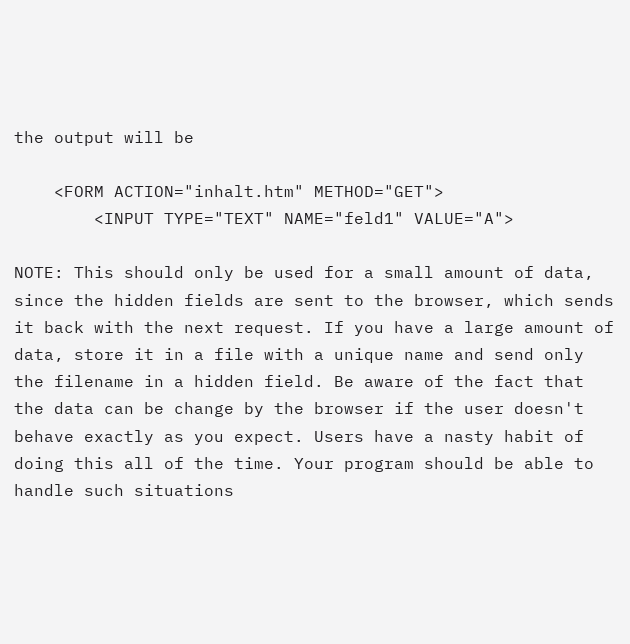the output will be

    <FORM ACTION="inhalt.htm" METHOD="GET">
        <INPUT TYPE="TEXT" NAME="feld1" VALUE="A">

NOTE: This should only be used for a small amount of data, since the hidden fields are sent to the browser, which sends it back with the next request. If you have a large amount of data, store it in a file with a unique name and send only the filename in a hidden field. Be aware of the fact that the data can be change by the browser if the user doesn't behave exactly as you expect. Users have a nasty habit of doing this all of the time. Your program should be able to handle such situations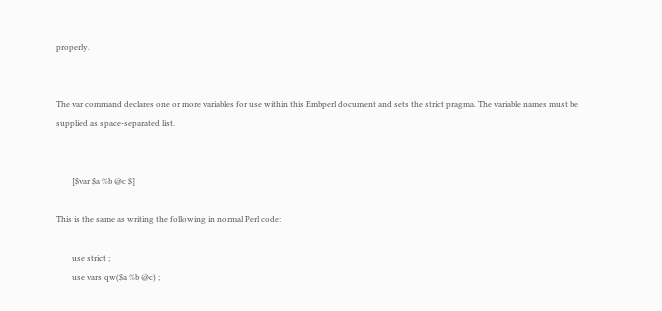properly.


The var command declares one or more variables for use within this Embperl document and sets the strict pragma. The variable names must be supplied as space-separated list.


        [$var $a %b @c $]

This is the same as writing the following in normal Perl code:

        use strict ;
        use vars qw($a %b @c) ;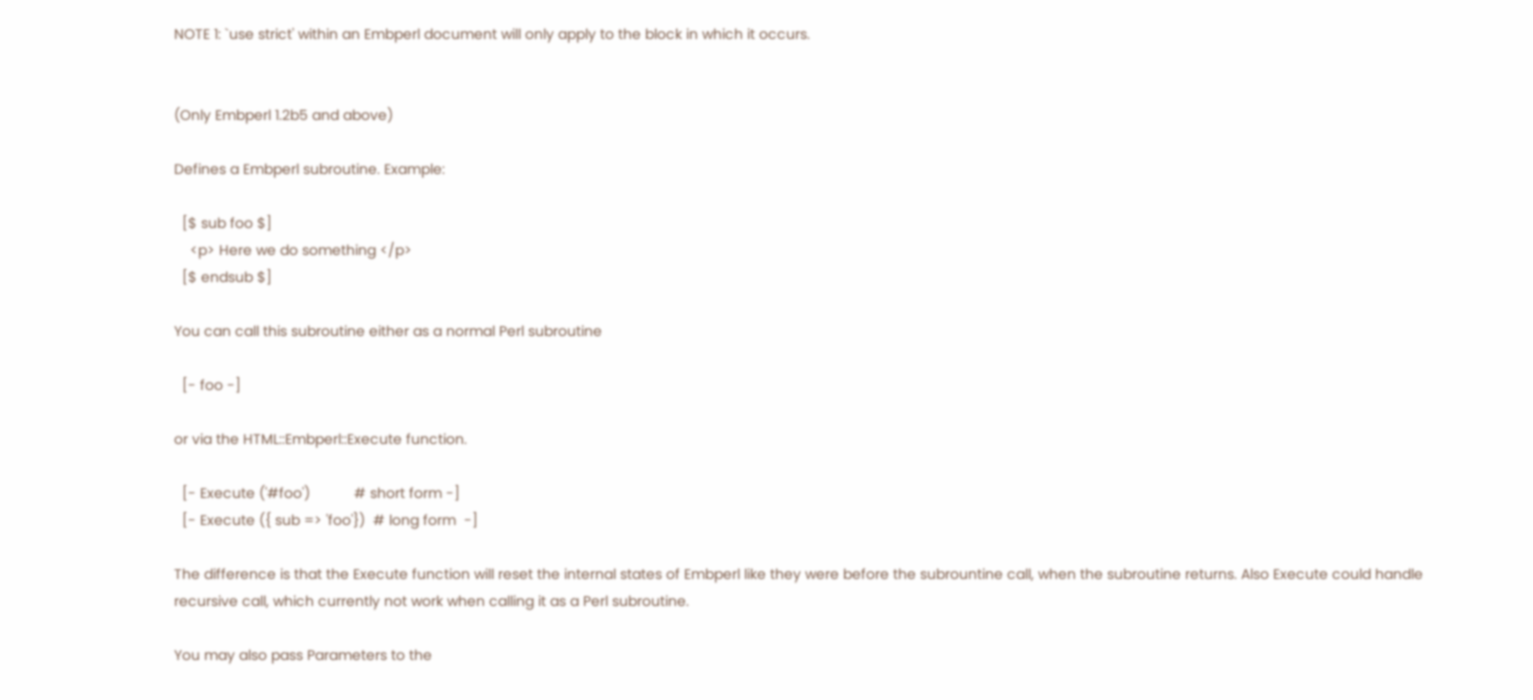NOTE 1: `use strict' within an Embperl document will only apply to the block in which it occurs.


(Only Embperl 1.2b5 and above)

Defines a Embperl subroutine. Example:

  [$ sub foo $]
    <p> Here we do something </p>
  [$ endsub $]

You can call this subroutine either as a normal Perl subroutine

  [- foo -]

or via the HTML::Embperl::Execute function.

  [- Execute ('#foo')           # short form -]
  [- Execute ({ sub => 'foo'})  # long form  -]

The difference is that the Execute function will reset the internal states of Embperl like they were before the subrountine call, when the subroutine returns. Also Execute could handle recursive call, which currently not work when calling it as a Perl subroutine.

You may also pass Parameters to the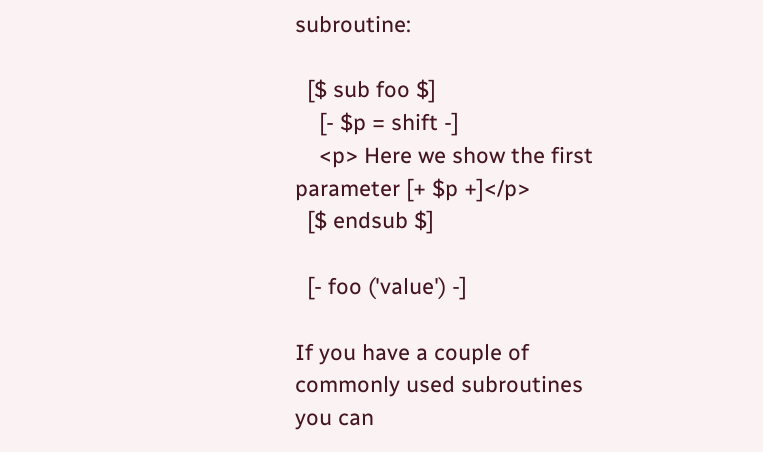subroutine:

  [$ sub foo $]
    [- $p = shift -]
    <p> Here we show the first parameter [+ $p +]</p>
  [$ endsub $]

  [- foo ('value') -]

If you have a couple of commonly used subroutines you can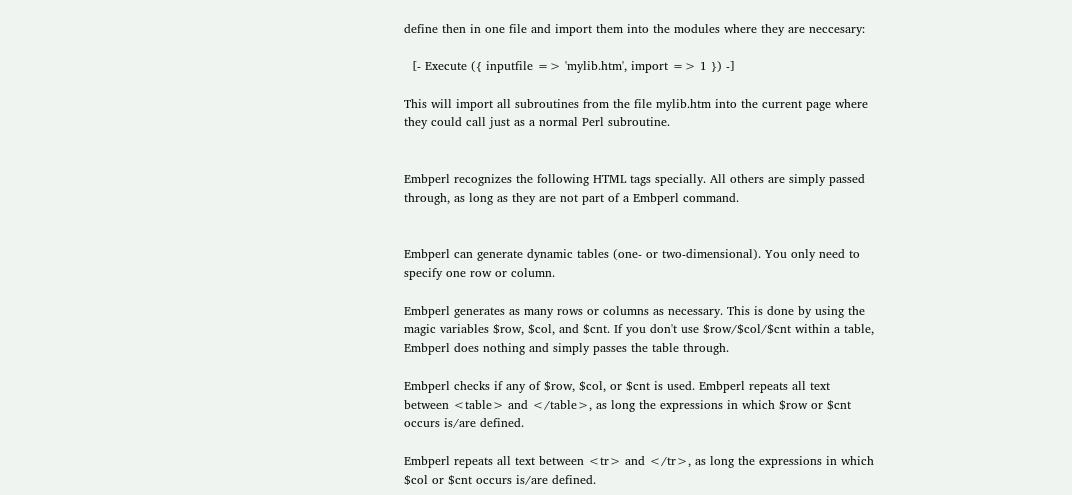define then in one file and import them into the modules where they are neccesary:

  [- Execute ({ inputfile => 'mylib.htm', import => 1 }) -]

This will import all subroutines from the file mylib.htm into the current page where they could call just as a normal Perl subroutine.


Embperl recognizes the following HTML tags specially. All others are simply passed through, as long as they are not part of a Embperl command.


Embperl can generate dynamic tables (one- or two-dimensional). You only need to specify one row or column.

Embperl generates as many rows or columns as necessary. This is done by using the magic variables $row, $col, and $cnt. If you don't use $row/$col/$cnt within a table, Embperl does nothing and simply passes the table through.

Embperl checks if any of $row, $col, or $cnt is used. Embperl repeats all text between <table> and </table>, as long the expressions in which $row or $cnt occurs is/are defined.

Embperl repeats all text between <tr> and </tr>, as long the expressions in which $col or $cnt occurs is/are defined.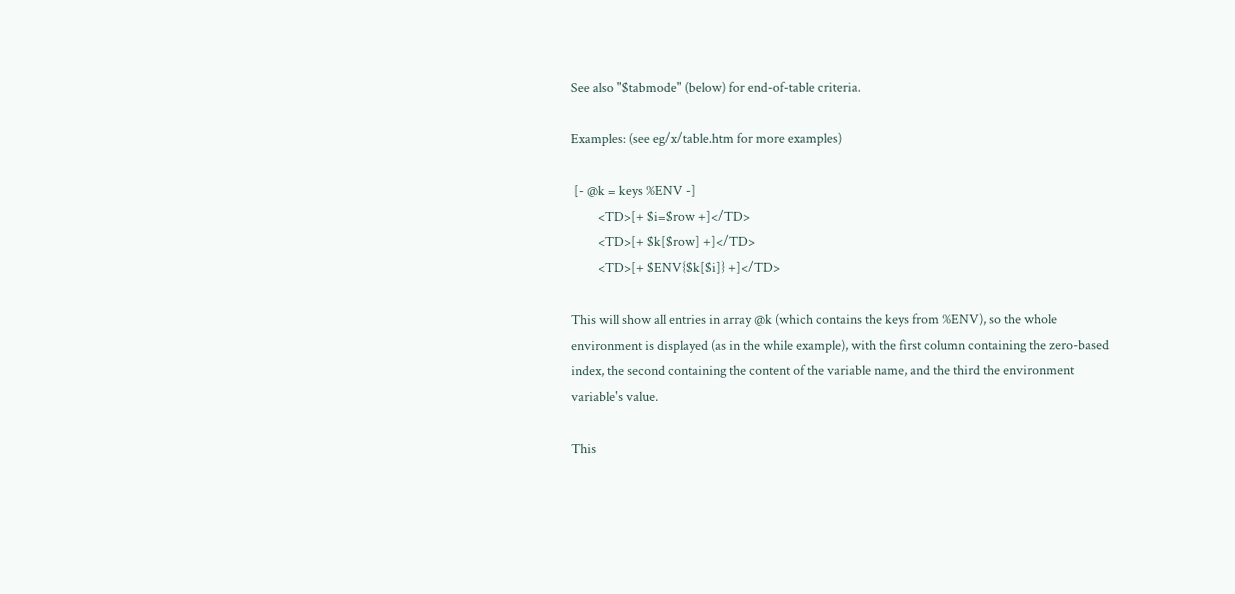See also "$tabmode" (below) for end-of-table criteria.

Examples: (see eg/x/table.htm for more examples)

 [- @k = keys %ENV -]
         <TD>[+ $i=$row +]</TD>
         <TD>[+ $k[$row] +]</TD>
         <TD>[+ $ENV{$k[$i]} +]</TD>

This will show all entries in array @k (which contains the keys from %ENV), so the whole environment is displayed (as in the while example), with the first column containing the zero-based index, the second containing the content of the variable name, and the third the environment variable's value.

This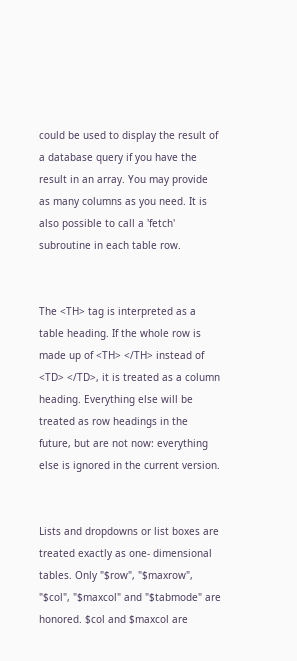could be used to display the result of a database query if you have the result in an array. You may provide as many columns as you need. It is also possible to call a 'fetch' subroutine in each table row.


The <TH> tag is interpreted as a table heading. If the whole row is made up of <TH> </TH> instead of <TD> </TD>, it is treated as a column heading. Everything else will be treated as row headings in the future, but are not now: everything else is ignored in the current version.


Lists and dropdowns or list boxes are treated exactly as one- dimensional tables. Only "$row", "$maxrow", "$col", "$maxcol" and "$tabmode" are honored. $col and $maxcol are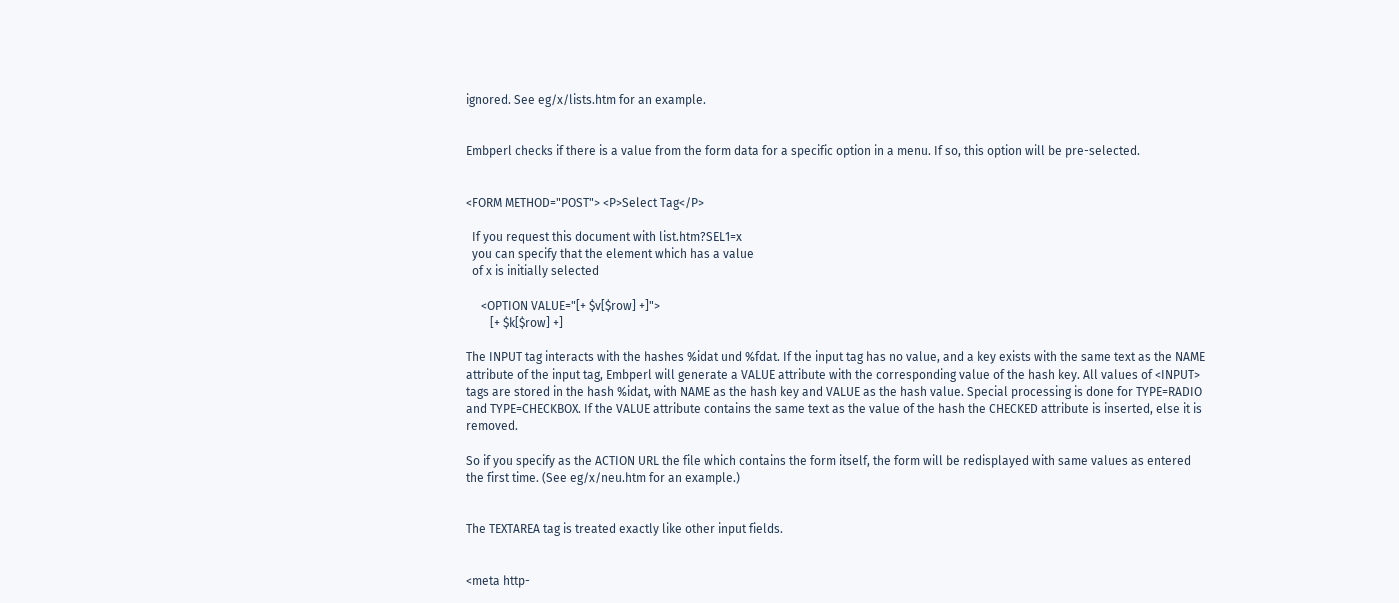ignored. See eg/x/lists.htm for an example.


Embperl checks if there is a value from the form data for a specific option in a menu. If so, this option will be pre-selected.


<FORM METHOD="POST"> <P>Select Tag</P>

  If you request this document with list.htm?SEL1=x
  you can specify that the element which has a value
  of x is initially selected

     <OPTION VALUE="[+ $v[$row] +]">
        [+ $k[$row] +]

The INPUT tag interacts with the hashes %idat und %fdat. If the input tag has no value, and a key exists with the same text as the NAME attribute of the input tag, Embperl will generate a VALUE attribute with the corresponding value of the hash key. All values of <INPUT> tags are stored in the hash %idat, with NAME as the hash key and VALUE as the hash value. Special processing is done for TYPE=RADIO and TYPE=CHECKBOX. If the VALUE attribute contains the same text as the value of the hash the CHECKED attribute is inserted, else it is removed.

So if you specify as the ACTION URL the file which contains the form itself, the form will be redisplayed with same values as entered the first time. (See eg/x/neu.htm for an example.)


The TEXTAREA tag is treated exactly like other input fields.


<meta http-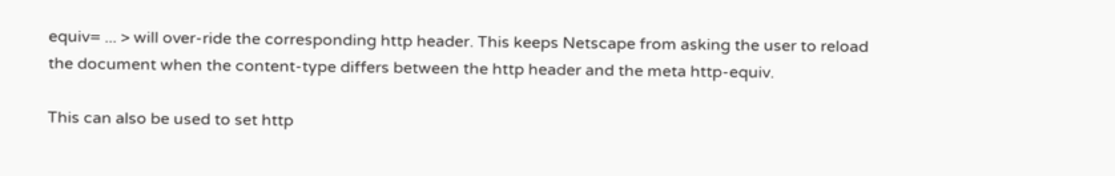equiv= ... > will over-ride the corresponding http header. This keeps Netscape from asking the user to reload the document when the content-type differs between the http header and the meta http-equiv.

This can also be used to set http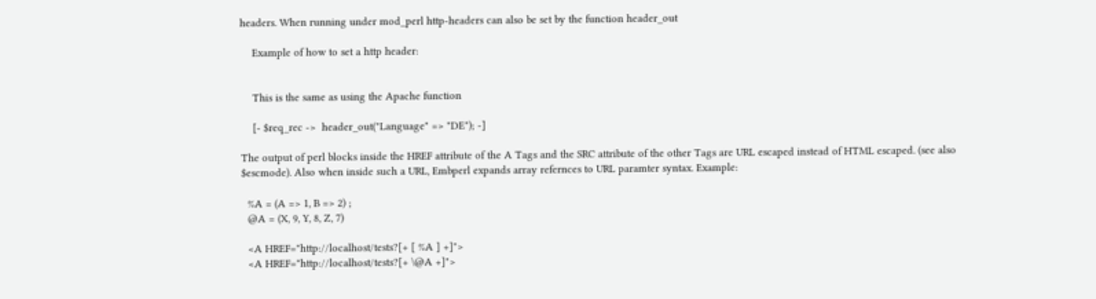headers. When running under mod_perl http-headers can also be set by the function header_out

    Example of how to set a http header:


    This is the same as using the Apache function

    [- $req_rec ->  header_out("Language" => "DE"); -]

The output of perl blocks inside the HREF attribute of the A Tags and the SRC attribute of the other Tags are URL escaped instead of HTML escaped. (see also $escmode). Also when inside such a URL, Embperl expands array refernces to URL paramter syntax. Example:

  %A = (A => 1, B => 2) ;
  @A = (X, 9, Y, 8, Z, 7)

  <A HREF="http://localhost/tests?[+ [ %A ] +]">
  <A HREF="http://localhost/tests?[+ \@A +]">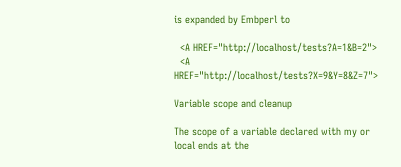is expanded by Embperl to

  <A HREF="http://localhost/tests?A=1&B=2">
  <A HREF="http://localhost/tests?X=9&Y=8&Z=7">

Variable scope and cleanup

The scope of a variable declared with my or local ends at the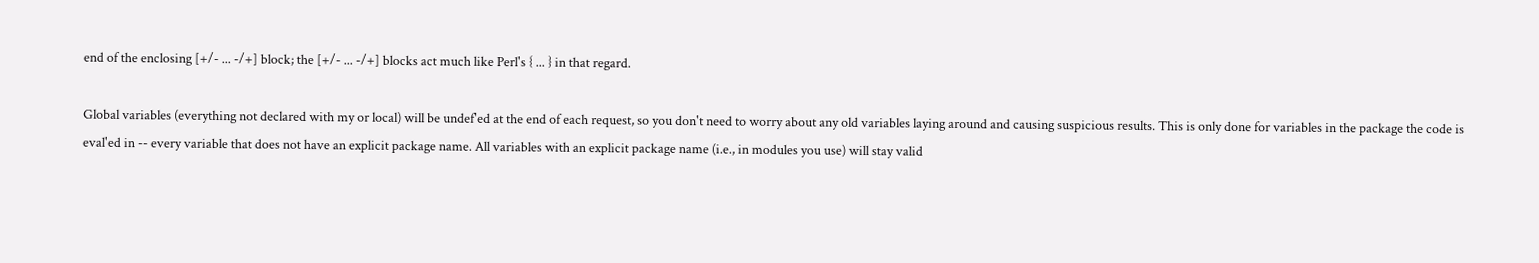end of the enclosing [+/- ... -/+] block; the [+/- ... -/+] blocks act much like Perl's { ... } in that regard.

Global variables (everything not declared with my or local) will be undef'ed at the end of each request, so you don't need to worry about any old variables laying around and causing suspicious results. This is only done for variables in the package the code is eval'ed in -- every variable that does not have an explicit package name. All variables with an explicit package name (i.e., in modules you use) will stay valid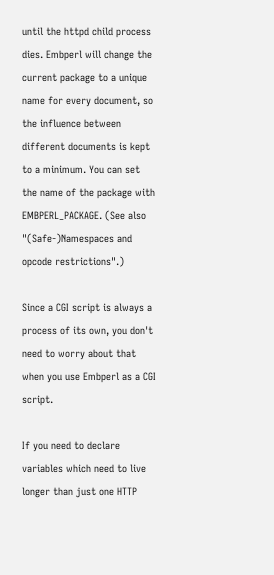until the httpd child process dies. Embperl will change the current package to a unique name for every document, so the influence between different documents is kept to a minimum. You can set the name of the package with EMBPERL_PACKAGE. (See also "(Safe-)Namespaces and opcode restrictions".)

Since a CGI script is always a process of its own, you don't need to worry about that when you use Embperl as a CGI script.

If you need to declare variables which need to live longer than just one HTTP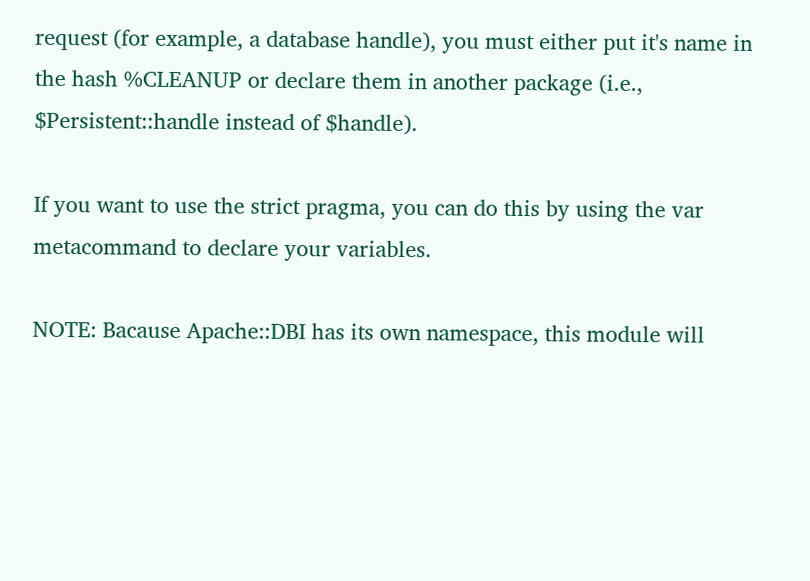request (for example, a database handle), you must either put it's name in the hash %CLEANUP or declare them in another package (i.e., $Persistent::handle instead of $handle).

If you want to use the strict pragma, you can do this by using the var metacommand to declare your variables.

NOTE: Bacause Apache::DBI has its own namespace, this module will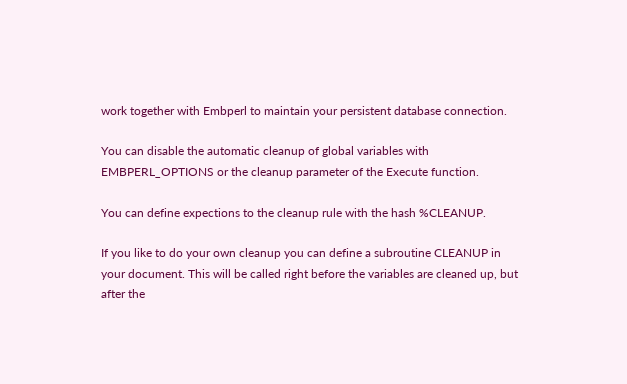work together with Embperl to maintain your persistent database connection.

You can disable the automatic cleanup of global variables with EMBPERL_OPTIONS or the cleanup parameter of the Execute function.

You can define expections to the cleanup rule with the hash %CLEANUP.

If you like to do your own cleanup you can define a subroutine CLEANUP in your document. This will be called right before the variables are cleaned up, but after the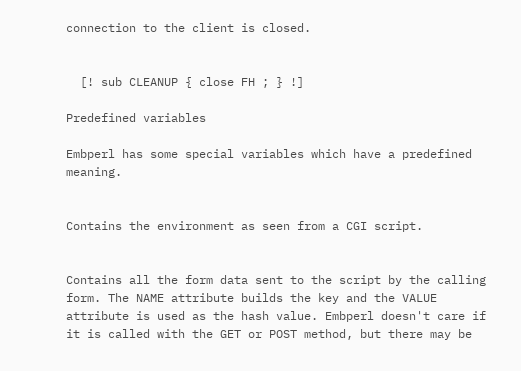connection to the client is closed.


  [! sub CLEANUP { close FH ; } !]

Predefined variables

Embperl has some special variables which have a predefined meaning.


Contains the environment as seen from a CGI script.


Contains all the form data sent to the script by the calling form. The NAME attribute builds the key and the VALUE attribute is used as the hash value. Embperl doesn't care if it is called with the GET or POST method, but there may be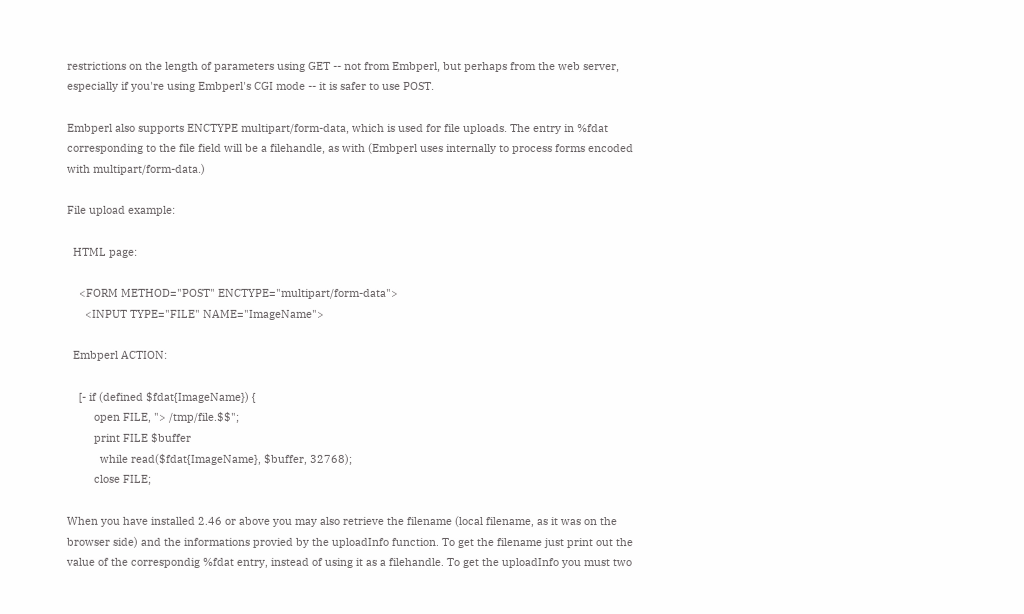restrictions on the length of parameters using GET -- not from Embperl, but perhaps from the web server, especially if you're using Embperl's CGI mode -- it is safer to use POST.

Embperl also supports ENCTYPE multipart/form-data, which is used for file uploads. The entry in %fdat corresponding to the file field will be a filehandle, as with (Embperl uses internally to process forms encoded with multipart/form-data.)

File upload example:

  HTML page:

    <FORM METHOD="POST" ENCTYPE="multipart/form-data">
      <INPUT TYPE="FILE" NAME="ImageName">

  Embperl ACTION:

    [- if (defined $fdat{ImageName}) {
         open FILE, "> /tmp/file.$$";
         print FILE $buffer
           while read($fdat{ImageName}, $buffer, 32768);
         close FILE;

When you have installed 2.46 or above you may also retrieve the filename (local filename, as it was on the browser side) and the informations provied by the uploadInfo function. To get the filename just print out the value of the correspondig %fdat entry, instead of using it as a filehandle. To get the uploadInfo you must two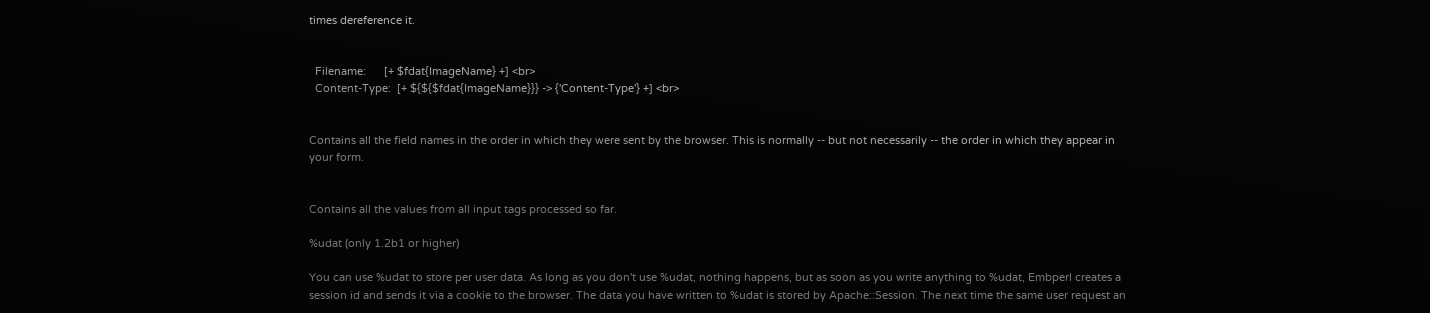times dereference it.


  Filename:      [+ $fdat{ImageName} +] <br>
  Content-Type:  [+ ${${$fdat{ImageName}}} -> {'Content-Type'} +] <br>


Contains all the field names in the order in which they were sent by the browser. This is normally -- but not necessarily -- the order in which they appear in your form.


Contains all the values from all input tags processed so far.

%udat (only 1.2b1 or higher)

You can use %udat to store per user data. As long as you don't use %udat, nothing happens, but as soon as you write anything to %udat, Embperl creates a session id and sends it via a cookie to the browser. The data you have written to %udat is stored by Apache::Session. The next time the same user request an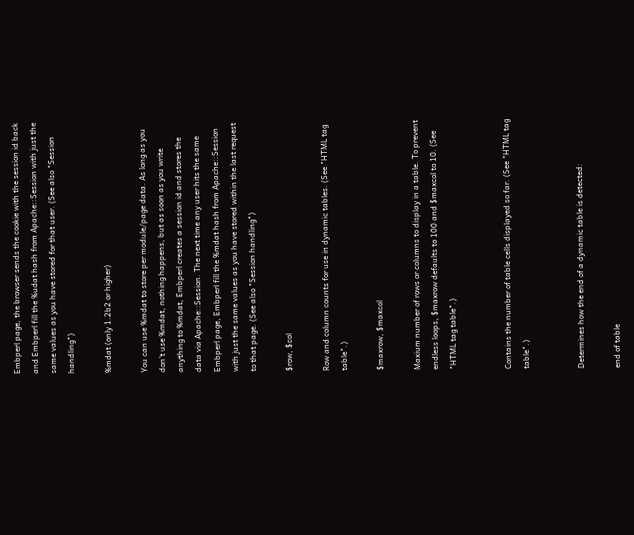Embperl page, the browser sends the cookie with the session id back and Embperl fill the %udat hash from Apache::Session with just the same values as you have stored for that user. (See also "Session handling")

%mdat (only 1.2b2 or higher)

You can use %mdat to store per module/page data. As long as you don't use %mdat, nothing happens, but as soon as you write anything to %mdat, Embperl creates a session id and stores the data via Apache::Session. The next time any user hits the same Embperl page, Embperl fill the %mdat hash from Apache::Session with just the same values as you have stored within the last request to that page. (See also "Session handling")

$row, $col

Row and column counts for use in dynamic tables. (See "HTML tag table".)

$maxrow, $maxcol

Maxium number of rows or columns to display in a table. To prevent endless loops, $maxrow defaults to 100 and $maxcol to 10. (See "HTML tag table".)


Contains the number of table cells displayed so far. (See "HTML tag table".)


Determines how the end of a dynamic table is detected:

end of table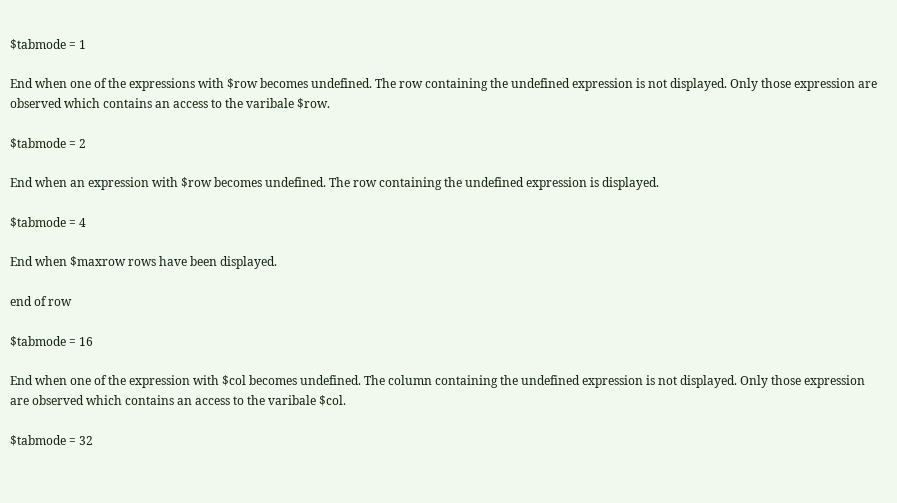$tabmode = 1

End when one of the expressions with $row becomes undefined. The row containing the undefined expression is not displayed. Only those expression are observed which contains an access to the varibale $row.

$tabmode = 2

End when an expression with $row becomes undefined. The row containing the undefined expression is displayed.

$tabmode = 4

End when $maxrow rows have been displayed.

end of row

$tabmode = 16

End when one of the expression with $col becomes undefined. The column containing the undefined expression is not displayed. Only those expression are observed which contains an access to the varibale $col.

$tabmode = 32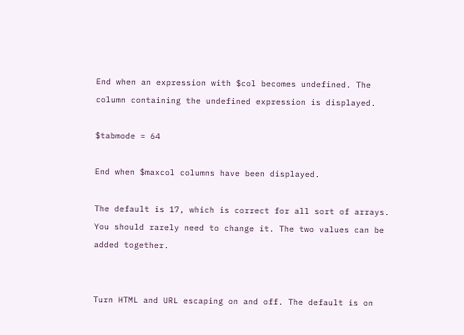End when an expression with $col becomes undefined. The column containing the undefined expression is displayed.

$tabmode = 64

End when $maxcol columns have been displayed.

The default is 17, which is correct for all sort of arrays. You should rarely need to change it. The two values can be added together.


Turn HTML and URL escaping on and off. The default is on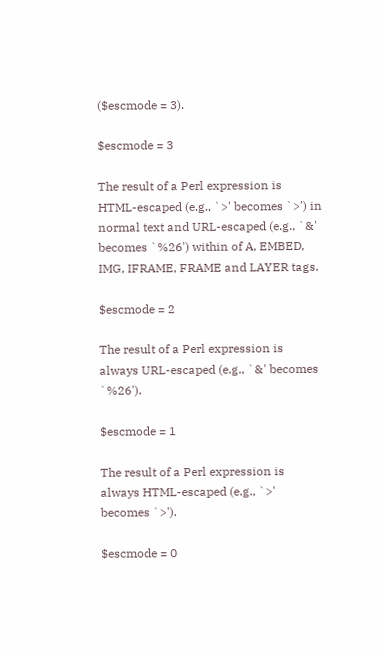($escmode = 3).

$escmode = 3

The result of a Perl expression is HTML-escaped (e.g., `>' becomes `>') in normal text and URL-escaped (e.g., `&' becomes `%26') within of A, EMBED, IMG, IFRAME, FRAME and LAYER tags.

$escmode = 2

The result of a Perl expression is always URL-escaped (e.g., `&' becomes `%26').

$escmode = 1

The result of a Perl expression is always HTML-escaped (e.g., `>' becomes `>').

$escmode = 0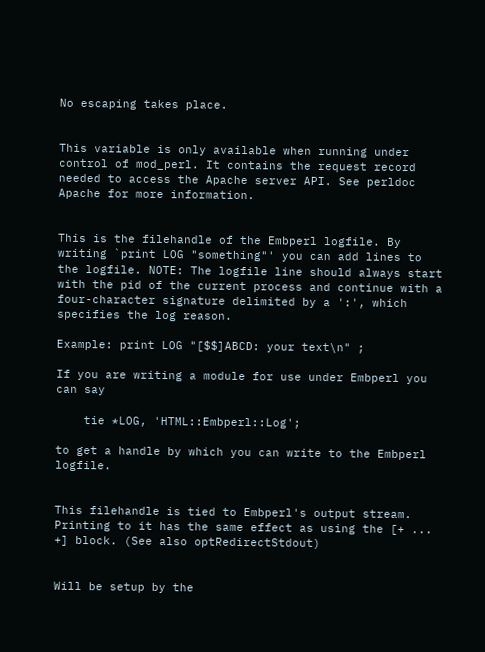No escaping takes place.


This variable is only available when running under control of mod_perl. It contains the request record needed to access the Apache server API. See perldoc Apache for more information.


This is the filehandle of the Embperl logfile. By writing `print LOG "something"' you can add lines to the logfile. NOTE: The logfile line should always start with the pid of the current process and continue with a four-character signature delimited by a ':', which specifies the log reason.

Example: print LOG "[$$]ABCD: your text\n" ;

If you are writing a module for use under Embperl you can say

    tie *LOG, 'HTML::Embperl::Log';

to get a handle by which you can write to the Embperl logfile.


This filehandle is tied to Embperl's output stream. Printing to it has the same effect as using the [+ ... +] block. (See also optRedirectStdout)


Will be setup by the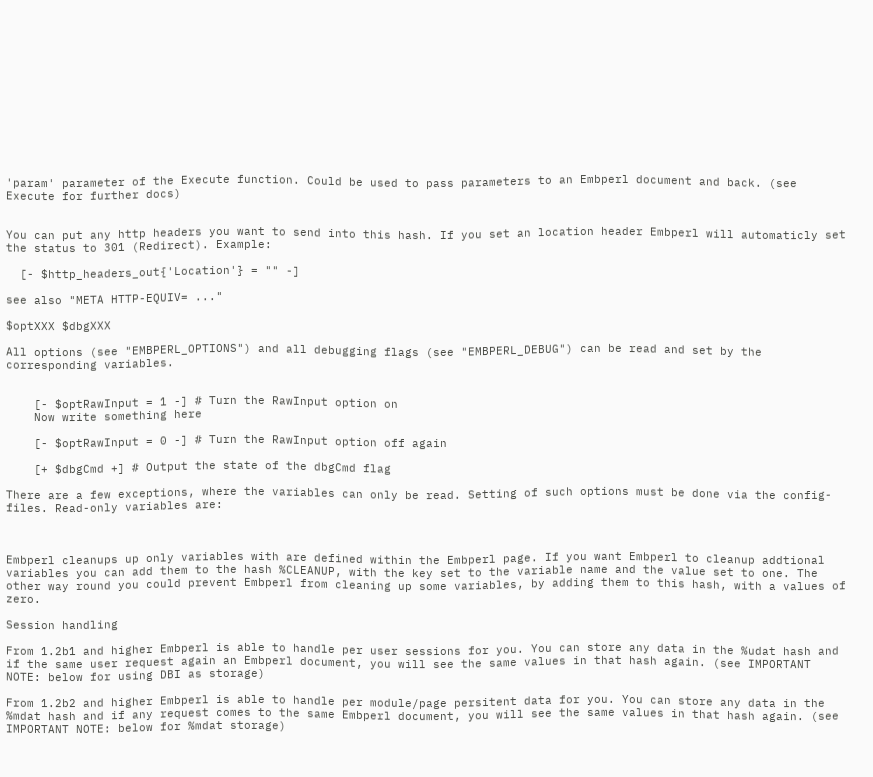'param' parameter of the Execute function. Could be used to pass parameters to an Embperl document and back. (see Execute for further docs)


You can put any http headers you want to send into this hash. If you set an location header Embperl will automaticly set the status to 301 (Redirect). Example:

  [- $http_headers_out{'Location'} = "" -]

see also "META HTTP-EQUIV= ..."

$optXXX $dbgXXX

All options (see "EMBPERL_OPTIONS") and all debugging flags (see "EMBPERL_DEBUG") can be read and set by the corresponding variables.


    [- $optRawInput = 1 -] # Turn the RawInput option on
    Now write something here

    [- $optRawInput = 0 -] # Turn the RawInput option off again

    [+ $dbgCmd +] # Output the state of the dbgCmd flag

There are a few exceptions, where the variables can only be read. Setting of such options must be done via the config-files. Read-only variables are:



Embperl cleanups up only variables with are defined within the Embperl page. If you want Embperl to cleanup addtional variables you can add them to the hash %CLEANUP, with the key set to the variable name and the value set to one. The other way round you could prevent Embperl from cleaning up some variables, by adding them to this hash, with a values of zero.

Session handling

From 1.2b1 and higher Embperl is able to handle per user sessions for you. You can store any data in the %udat hash and if the same user request again an Embperl document, you will see the same values in that hash again. (see IMPORTANT NOTE: below for using DBI as storage)

From 1.2b2 and higher Embperl is able to handle per module/page persitent data for you. You can store any data in the %mdat hash and if any request comes to the same Embperl document, you will see the same values in that hash again. (see IMPORTANT NOTE: below for %mdat storage)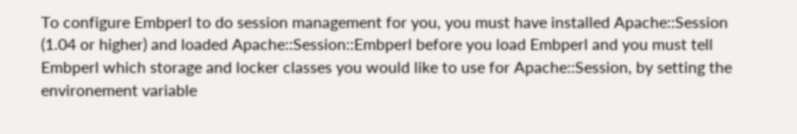To configure Embperl to do session management for you, you must have installed Apache::Session (1.04 or higher) and loaded Apache::Session::Embperl before you load Embperl and you must tell Embperl which storage and locker classes you would like to use for Apache::Session, by setting the environement variable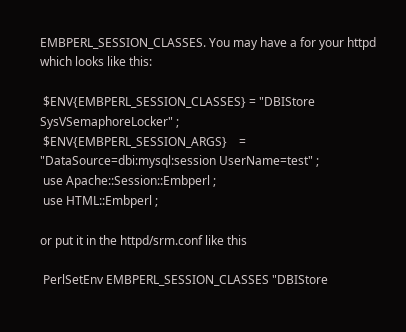EMBPERL_SESSION_CLASSES. You may have a for your httpd which looks like this:

 $ENV{EMBPERL_SESSION_CLASSES} = "DBIStore SysVSemaphoreLocker" ;
 $ENV{EMBPERL_SESSION_ARGS}    = "DataSource=dbi:mysql:session UserName=test" ;
 use Apache::Session::Embperl ;
 use HTML::Embperl ;

or put it in the httpd/srm.conf like this

 PerlSetEnv EMBPERL_SESSION_CLASSES "DBIStore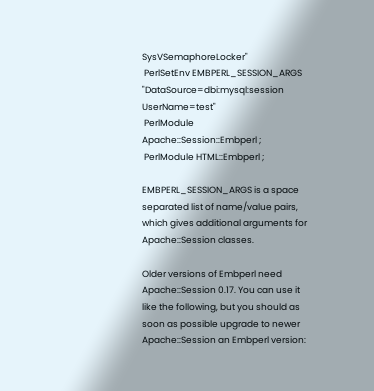SysVSemaphoreLocker"
 PerlSetEnv EMBPERL_SESSION_ARGS "DataSource=dbi:mysql:session UserName=test"
 PerlModule Apache::Session::Embperl ;
 PerlModule HTML::Embperl ;

EMBPERL_SESSION_ARGS is a space separated list of name/value pairs, which gives additional arguments for Apache::Session classes.

Older versions of Embperl need Apache::Session 0.17. You can use it like the following, but you should as soon as possible upgrade to newer Apache::Session an Embperl version: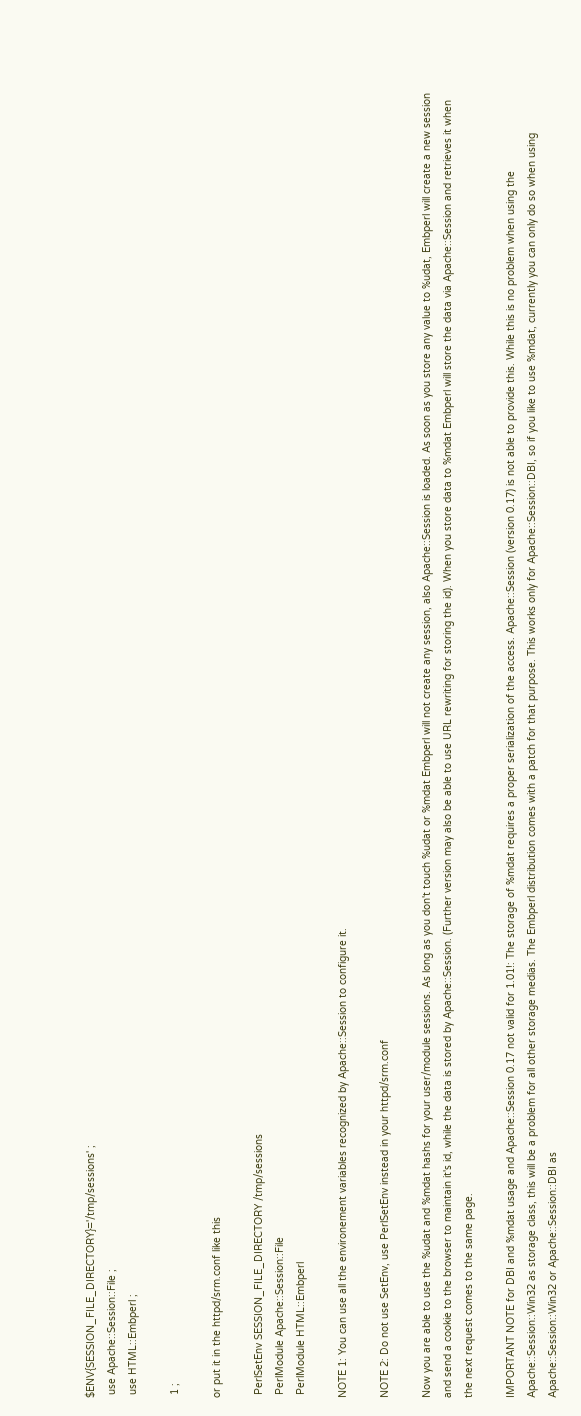$ENV{SESSION_FILE_DIRECTORY}='/tmp/sessions' ;
 use Apache::Session::File ;
 use HTML::Embperl ;

 1 ;

or put it in the httpd/srm.conf like this

 PerlSetEnv SESSION_FILE_DIRECTORY /tmp/sessions
 PerlModule Apache::Session::File
 PerlModule HTML::Embperl

NOTE 1: You can use all the environement variables recognized by Apache::Session to configure it.

NOTE 2: Do not use SetEnv, use PerlSetEnv instead in your httpd/srm.conf

Now you are able to use the %udat and %mdat hashs for your user/module sessions. As long as you don't touch %udat or %mdat Embperl will not create any session, also Apache::Session is loaded. As soon as you store any value to %udat, Embperl will create a new session and send a cookie to the browser to maintain it's id, while the data is stored by Apache::Session. (Further version may also be able to use URL rewriting for storing the id). When you store data to %mdat Embperl will store the data via Apache::Session and retrieves it when the next request comes to the same page.

IMPORTANT NOTE for DBI and %mdat usage and Apache::Session 0.17 not valid for 1.01!: The storage of %mdat requires a proper serialization of the access. Apache::Session (version 0.17) is not able to provide this. While this is no problem when using the Apache::Session::Win32 as storage class, this will be a problem for all other storage medias. The Embperl distribution comes with a patch for that purpose. This works only for Apache::Session::DBI, so if you like to use %mdat, currently you can only do so when using Apache::Session::Win32 or Apache::Session::DBI as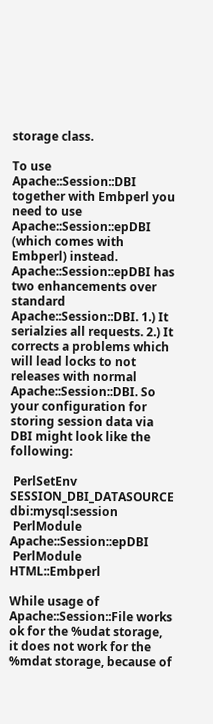storage class.

To use Apache::Session::DBI together with Embperl you need to use Apache::Session::epDBI (which comes with Embperl) instead. Apache::Session::epDBI has two enhancements over standard Apache::Session::DBI. 1.) It serialzies all requests. 2.) It corrects a problems which will lead locks to not releases with normal Apache::Session::DBI. So your configuration for storing session data via DBI might look like the following:

 PerlSetEnv SESSION_DBI_DATASOURCE dbi:mysql:session
 PerlModule Apache::Session::epDBI
 PerlModule HTML::Embperl

While usage of Apache::Session::File works ok for the %udat storage, it does not work for the %mdat storage, because of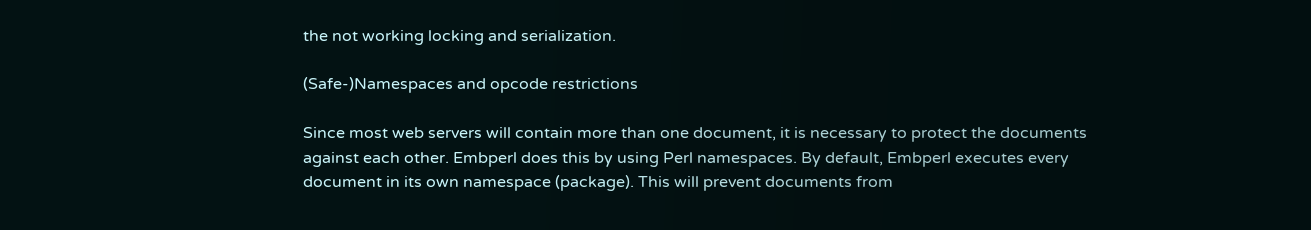the not working locking and serialization.

(Safe-)Namespaces and opcode restrictions

Since most web servers will contain more than one document, it is necessary to protect the documents against each other. Embperl does this by using Perl namespaces. By default, Embperl executes every document in its own namespace (package). This will prevent documents from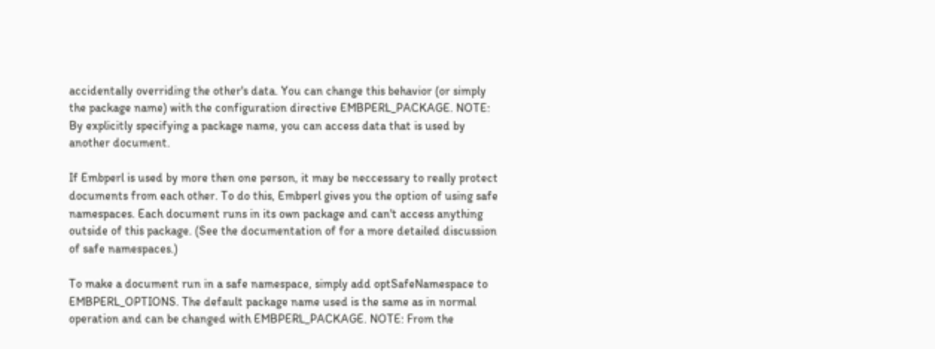accidentally overriding the other's data. You can change this behavior (or simply the package name) with the configuration directive EMBPERL_PACKAGE. NOTE: By explicitly specifying a package name, you can access data that is used by another document.

If Embperl is used by more then one person, it may be neccessary to really protect documents from each other. To do this, Embperl gives you the option of using safe namespaces. Each document runs in its own package and can't access anything outside of this package. (See the documentation of for a more detailed discussion of safe namespaces.)

To make a document run in a safe namespace, simply add optSafeNamespace to EMBPERL_OPTIONS. The default package name used is the same as in normal operation and can be changed with EMBPERL_PACKAGE. NOTE: From the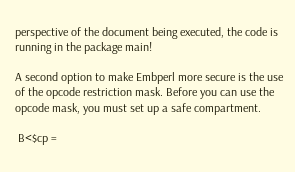perspective of the document being executed, the code is running in the package main!

A second option to make Embperl more secure is the use of the opcode restriction mask. Before you can use the opcode mask, you must set up a safe compartment.

 B<$cp =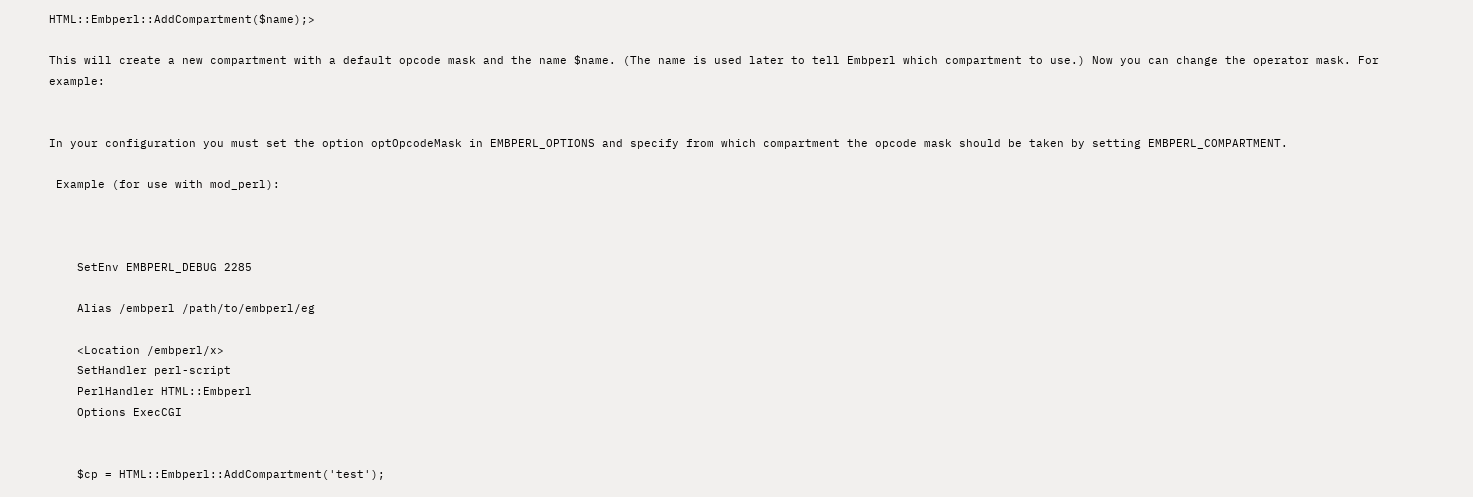HTML::Embperl::AddCompartment($name);>

This will create a new compartment with a default opcode mask and the name $name. (The name is used later to tell Embperl which compartment to use.) Now you can change the operator mask. For example:


In your configuration you must set the option optOpcodeMask in EMBPERL_OPTIONS and specify from which compartment the opcode mask should be taken by setting EMBPERL_COMPARTMENT.

 Example (for use with mod_perl):



    SetEnv EMBPERL_DEBUG 2285

    Alias /embperl /path/to/embperl/eg

    <Location /embperl/x>
    SetHandler perl-script
    PerlHandler HTML::Embperl
    Options ExecCGI


    $cp = HTML::Embperl::AddCompartment('test');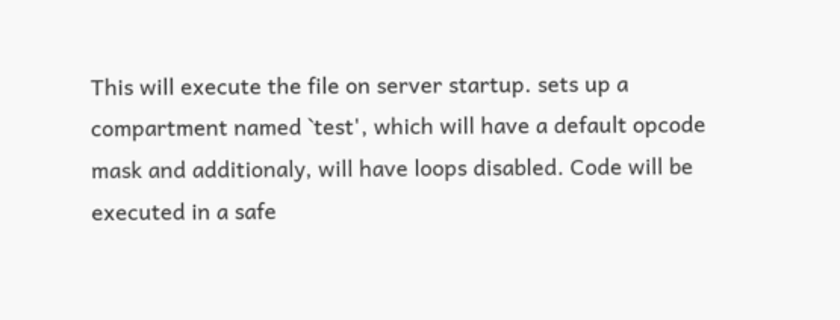This will execute the file on server startup. sets up a compartment named `test', which will have a default opcode mask and additionaly, will have loops disabled. Code will be executed in a safe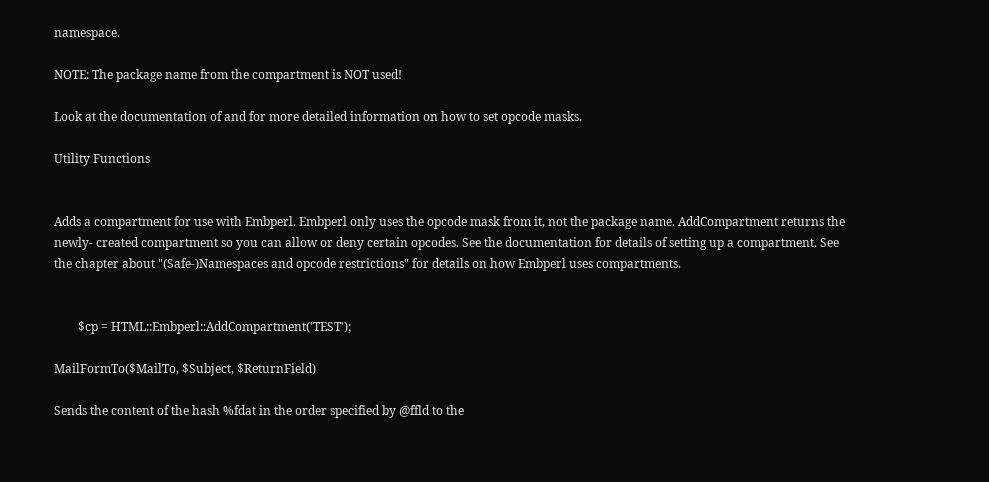namespace.

NOTE: The package name from the compartment is NOT used!

Look at the documentation of and for more detailed information on how to set opcode masks.

Utility Functions


Adds a compartment for use with Embperl. Embperl only uses the opcode mask from it, not the package name. AddCompartment returns the newly- created compartment so you can allow or deny certain opcodes. See the documentation for details of setting up a compartment. See the chapter about "(Safe-)Namespaces and opcode restrictions" for details on how Embperl uses compartments.


        $cp = HTML::Embperl::AddCompartment('TEST');

MailFormTo($MailTo, $Subject, $ReturnField)

Sends the content of the hash %fdat in the order specified by @ffld to the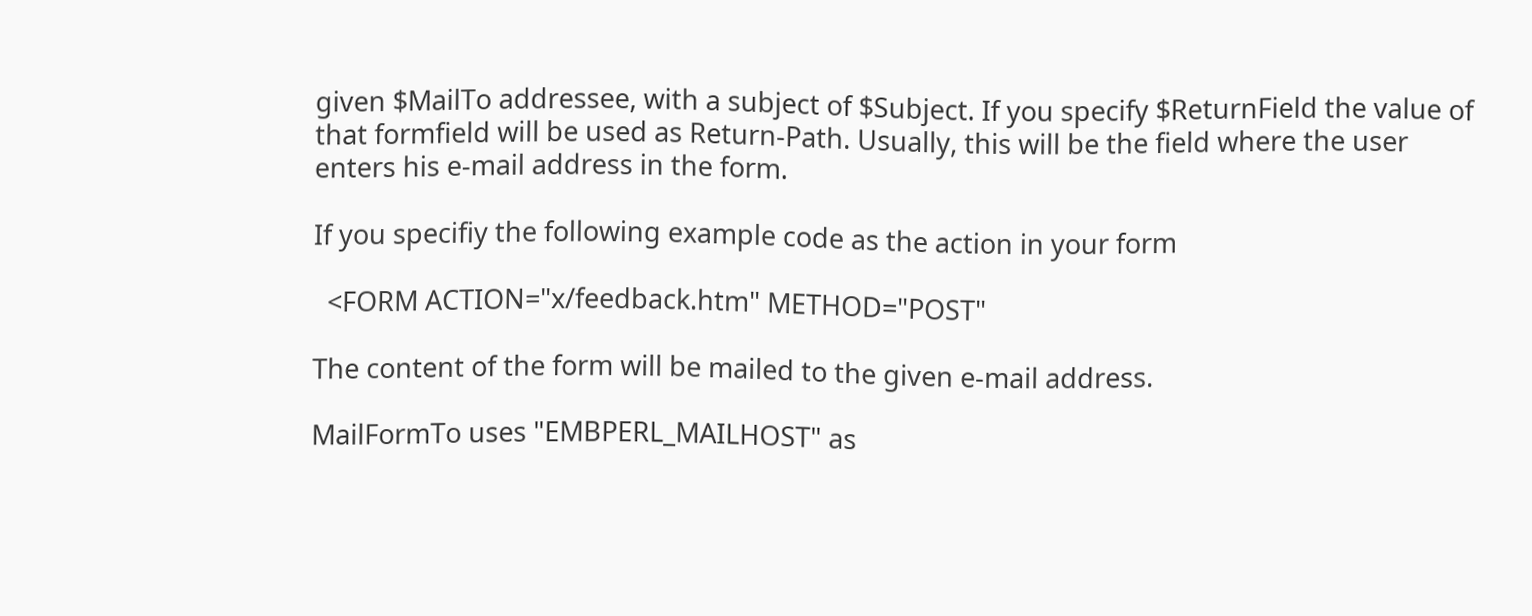given $MailTo addressee, with a subject of $Subject. If you specify $ReturnField the value of that formfield will be used as Return-Path. Usually, this will be the field where the user enters his e-mail address in the form.

If you specifiy the following example code as the action in your form

  <FORM ACTION="x/feedback.htm" METHOD="POST"

The content of the form will be mailed to the given e-mail address.

MailFormTo uses "EMBPERL_MAILHOST" as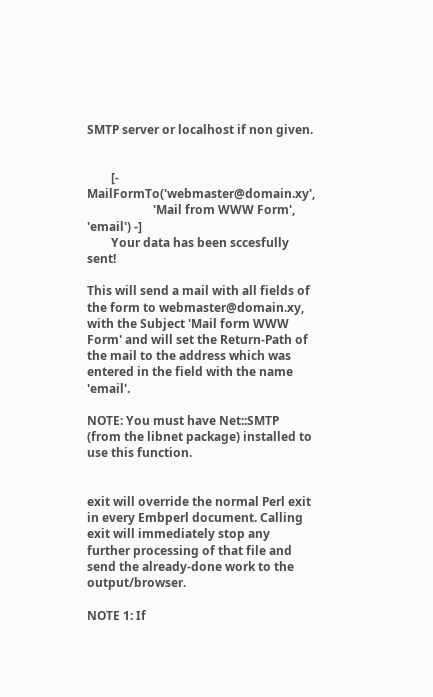SMTP server or localhost if non given.


        [- MailFormTo('webmaster@domain.xy',
                      'Mail from WWW Form', 'email') -]
        Your data has been sccesfully sent!

This will send a mail with all fields of the form to webmaster@domain.xy, with the Subject 'Mail form WWW Form' and will set the Return-Path of the mail to the address which was entered in the field with the name 'email'.

NOTE: You must have Net::SMTP (from the libnet package) installed to use this function.


exit will override the normal Perl exit in every Embperl document. Calling exit will immediately stop any further processing of that file and send the already-done work to the output/browser.

NOTE 1: If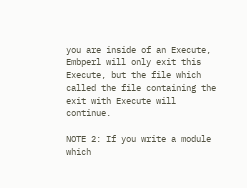you are inside of an Execute, Embperl will only exit this Execute, but the file which called the file containing the exit with Execute will continue.

NOTE 2: If you write a module which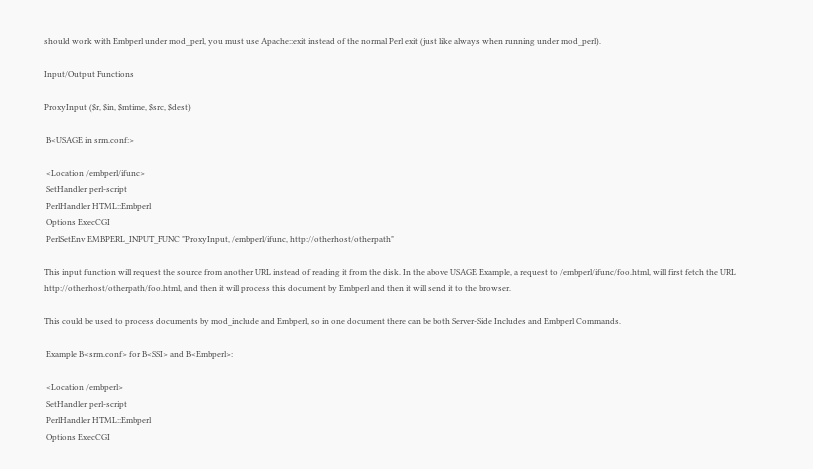should work with Embperl under mod_perl, you must use Apache::exit instead of the normal Perl exit (just like always when running under mod_perl).

Input/Output Functions

ProxyInput ($r, $in, $mtime, $src, $dest)

 B<USAGE in srm.conf:>

 <Location /embperl/ifunc>
 SetHandler perl-script
 PerlHandler HTML::Embperl
 Options ExecCGI
 PerlSetEnv EMBPERL_INPUT_FUNC "ProxyInput, /embperl/ifunc, http://otherhost/otherpath"

This input function will request the source from another URL instead of reading it from the disk. In the above USAGE Example, a request to /embperl/ifunc/foo.html, will first fetch the URL http://otherhost/otherpath/foo.html, and then it will process this document by Embperl and then it will send it to the browser.

This could be used to process documents by mod_include and Embperl, so in one document there can be both Server-Side Includes and Embperl Commands.

 Example B<srm.conf> for B<SSI> and B<Embperl>:

 <Location /embperl>
 SetHandler perl-script
 PerlHandler HTML::Embperl
 Options ExecCGI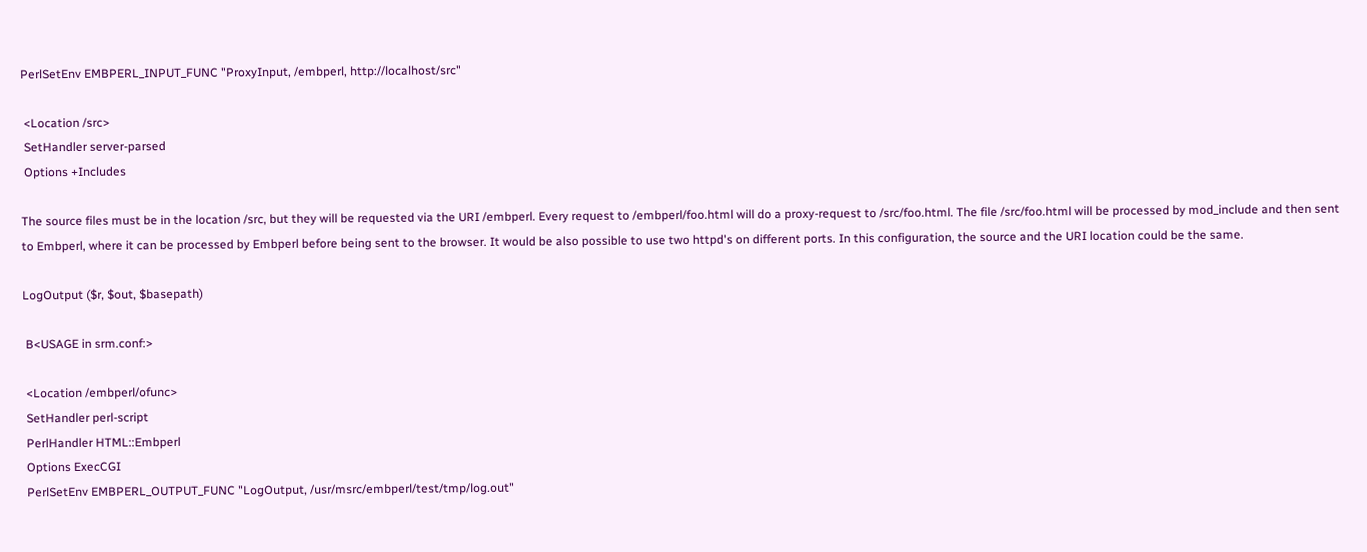PerlSetEnv EMBPERL_INPUT_FUNC "ProxyInput, /embperl, http://localhost/src"

 <Location /src>
 SetHandler server-parsed
 Options +Includes

The source files must be in the location /src, but they will be requested via the URI /embperl. Every request to /embperl/foo.html will do a proxy-request to /src/foo.html. The file /src/foo.html will be processed by mod_include and then sent to Embperl, where it can be processed by Embperl before being sent to the browser. It would be also possible to use two httpd's on different ports. In this configuration, the source and the URI location could be the same.

LogOutput ($r, $out, $basepath)

 B<USAGE in srm.conf:>

 <Location /embperl/ofunc>
 SetHandler perl-script
 PerlHandler HTML::Embperl
 Options ExecCGI
 PerlSetEnv EMBPERL_OUTPUT_FUNC "LogOutput, /usr/msrc/embperl/test/tmp/log.out"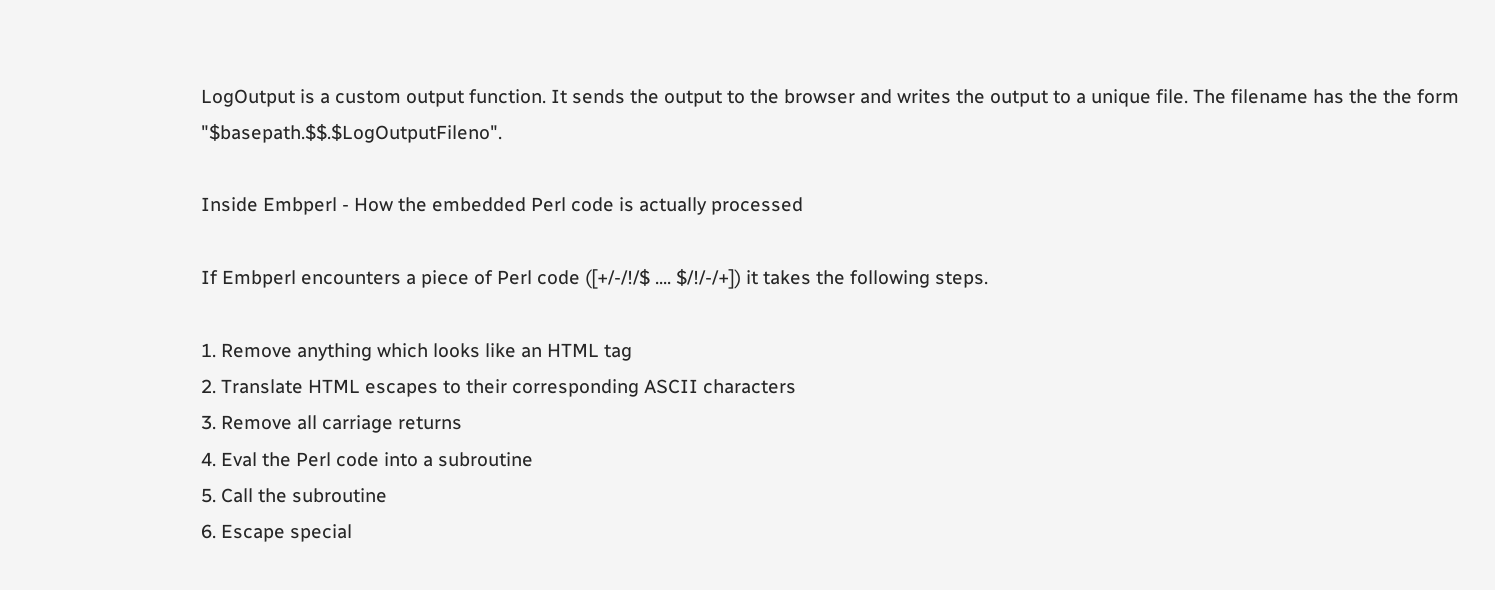LogOutput is a custom output function. It sends the output to the browser and writes the output to a unique file. The filename has the the form "$basepath.$$.$LogOutputFileno".

Inside Embperl - How the embedded Perl code is actually processed

If Embperl encounters a piece of Perl code ([+/-/!/$ .... $/!/-/+]) it takes the following steps.

1. Remove anything which looks like an HTML tag
2. Translate HTML escapes to their corresponding ASCII characters
3. Remove all carriage returns
4. Eval the Perl code into a subroutine
5. Call the subroutine
6. Escape special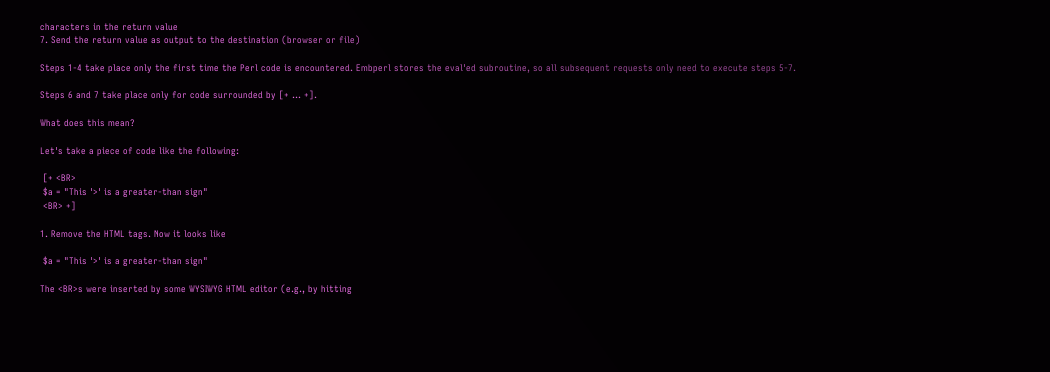characters in the return value
7. Send the return value as output to the destination (browser or file)

Steps 1-4 take place only the first time the Perl code is encountered. Embperl stores the eval'ed subroutine, so all subsequent requests only need to execute steps 5-7.

Steps 6 and 7 take place only for code surrounded by [+ ... +].

What does this mean?

Let's take a piece of code like the following:

 [+ <BR>
 $a = "This '>' is a greater-than sign"
 <BR> +]

1. Remove the HTML tags. Now it looks like

 $a = "This '>' is a greater-than sign"

The <BR>s were inserted by some WYSIWYG HTML editor (e.g., by hitting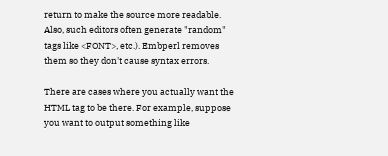return to make the source more readable. Also, such editors often generate "random" tags like <FONT>, etc.). Embperl removes them so they don't cause syntax errors.

There are cases where you actually want the HTML tag to be there. For example, suppose you want to output something like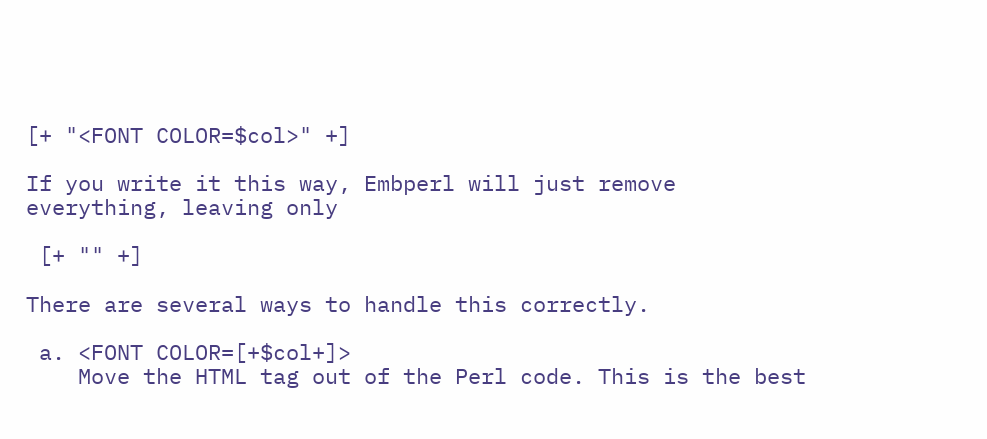[+ "<FONT COLOR=$col>" +]

If you write it this way, Embperl will just remove everything, leaving only

 [+ "" +]

There are several ways to handle this correctly.

 a. <FONT COLOR=[+$col+]>
    Move the HTML tag out of the Perl code. This is the best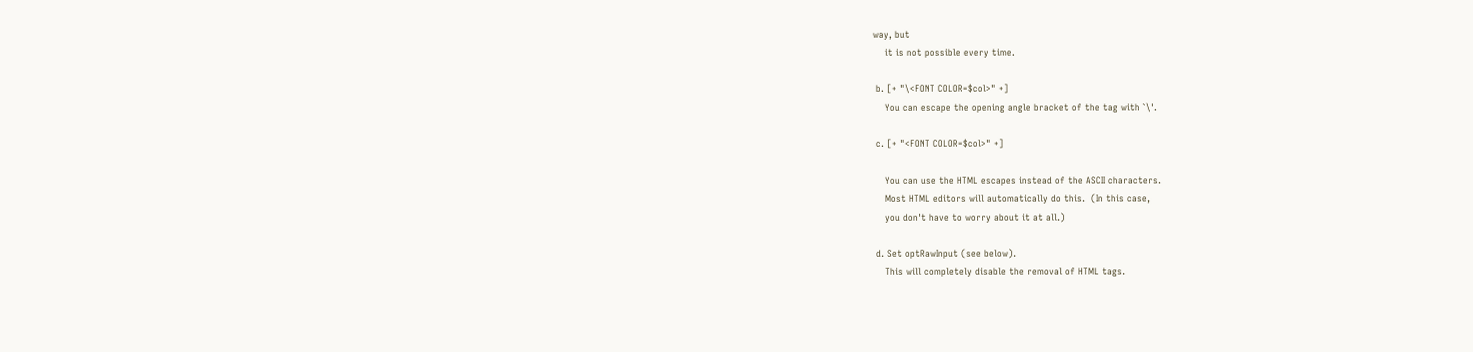way, but
    it is not possible every time.

 b. [+ "\<FONT COLOR=$col>" +]
    You can escape the opening angle bracket of the tag with `\'.

 c. [+ "<FONT COLOR=$col>" +]

    You can use the HTML escapes instead of the ASCII characters.
    Most HTML editors will automatically do this.  (In this case,
    you don't have to worry about it at all.)

 d. Set optRawInput (see below).
    This will completely disable the removal of HTML tags.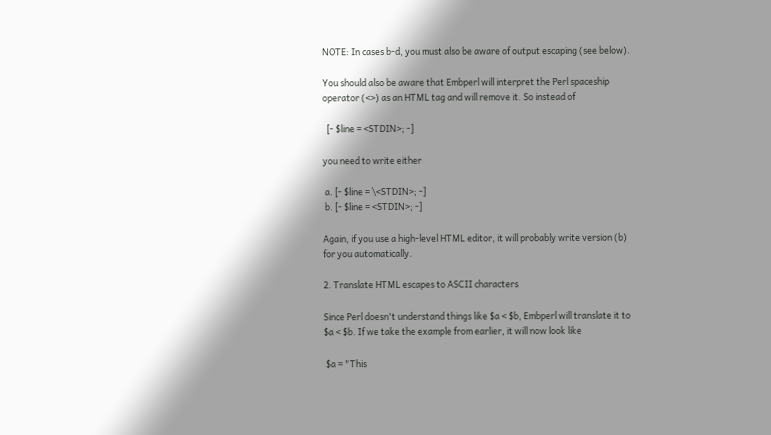NOTE: In cases b-d, you must also be aware of output escaping (see below).

You should also be aware that Embperl will interpret the Perl spaceship operator (<>) as an HTML tag and will remove it. So instead of

  [- $line = <STDIN>; -]

you need to write either

 a. [- $line = \<STDIN>; -]
 b. [- $line = <STDIN>; -]

Again, if you use a high-level HTML editor, it will probably write version (b) for you automatically.

2. Translate HTML escapes to ASCII characters

Since Perl doesn't understand things like $a < $b, Embperl will translate it to $a < $b. If we take the example from earlier, it will now look like

 $a = "This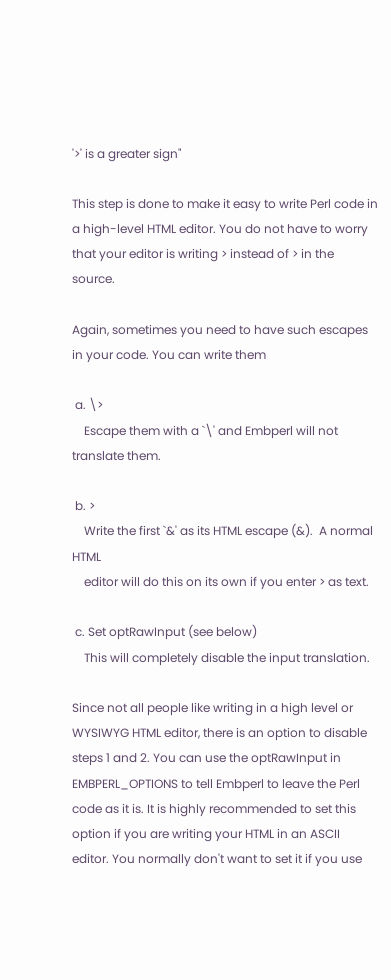'>' is a greater sign"

This step is done to make it easy to write Perl code in a high-level HTML editor. You do not have to worry that your editor is writing > instead of > in the source.

Again, sometimes you need to have such escapes in your code. You can write them

 a. \>
    Escape them with a `\' and Embperl will not translate them.

 b. >
    Write the first `&' as its HTML escape (&).  A normal HTML
    editor will do this on its own if you enter > as text.

 c. Set optRawInput (see below)
    This will completely disable the input translation.

Since not all people like writing in a high level or WYSIWYG HTML editor, there is an option to disable steps 1 and 2. You can use the optRawInput in EMBPERL_OPTIONS to tell Embperl to leave the Perl code as it is. It is highly recommended to set this option if you are writing your HTML in an ASCII editor. You normally don't want to set it if you use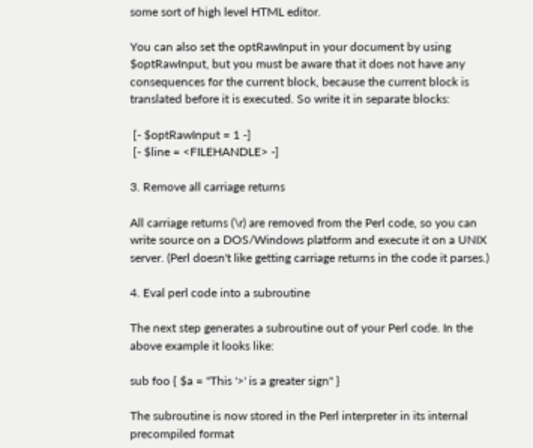some sort of high level HTML editor.

You can also set the optRawInput in your document by using $optRawInput, but you must be aware that it does not have any consequences for the current block, because the current block is translated before it is executed. So write it in separate blocks:

 [- $optRawInput = 1 -]
 [- $line = <FILEHANDLE> -]

3. Remove all carriage returns

All carriage returns (\r) are removed from the Perl code, so you can write source on a DOS/Windows platform and execute it on a UNIX server. (Perl doesn't like getting carriage returns in the code it parses.)

4. Eval perl code into a subroutine

The next step generates a subroutine out of your Perl code. In the above example it looks like:

sub foo { $a = "This '>' is a greater sign" }

The subroutine is now stored in the Perl interpreter in its internal precompiled format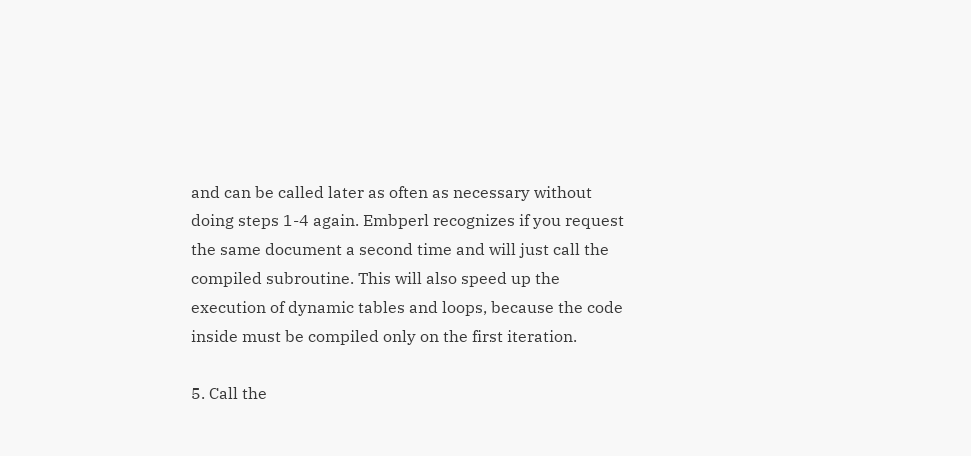and can be called later as often as necessary without doing steps 1-4 again. Embperl recognizes if you request the same document a second time and will just call the compiled subroutine. This will also speed up the execution of dynamic tables and loops, because the code inside must be compiled only on the first iteration.

5. Call the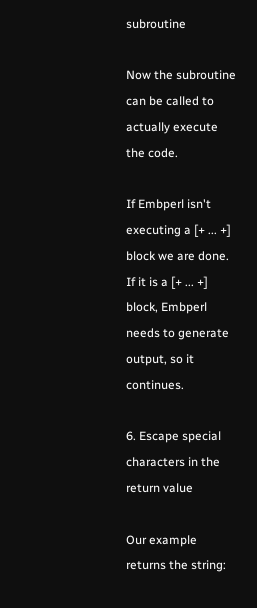subroutine

Now the subroutine can be called to actually execute the code.

If Embperl isn't executing a [+ ... +] block we are done. If it is a [+ ... +] block, Embperl needs to generate output, so it continues.

6. Escape special characters in the return value

Our example returns the string: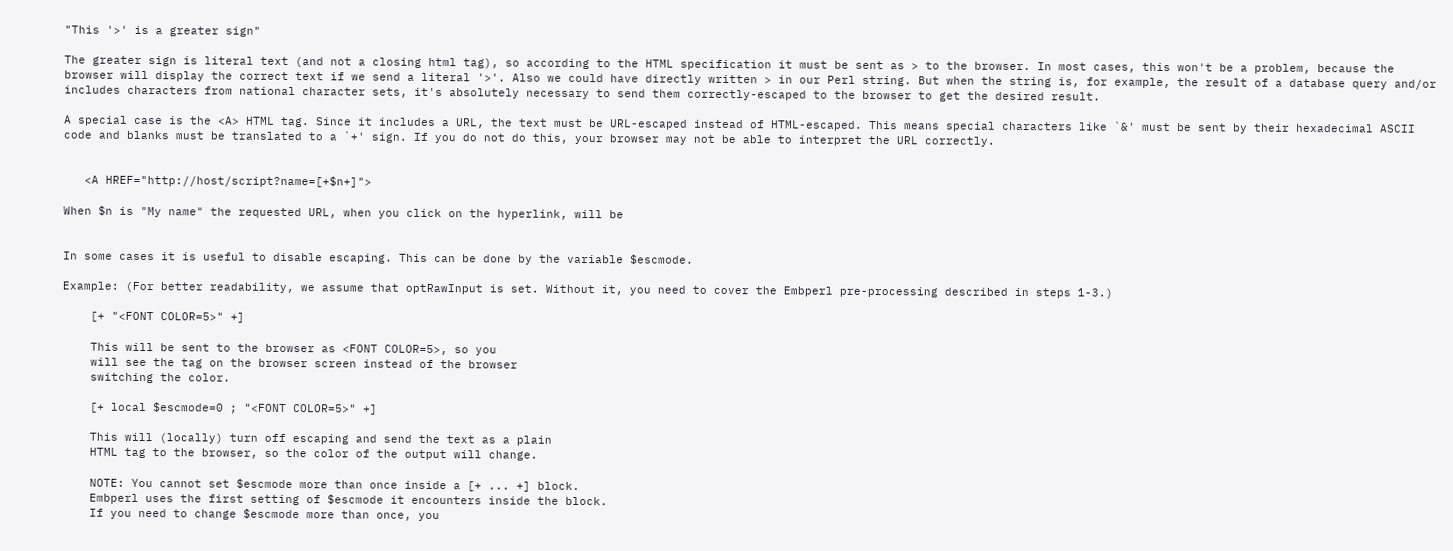"This '>' is a greater sign"

The greater sign is literal text (and not a closing html tag), so according to the HTML specification it must be sent as > to the browser. In most cases, this won't be a problem, because the browser will display the correct text if we send a literal '>'. Also we could have directly written > in our Perl string. But when the string is, for example, the result of a database query and/or includes characters from national character sets, it's absolutely necessary to send them correctly-escaped to the browser to get the desired result.

A special case is the <A> HTML tag. Since it includes a URL, the text must be URL-escaped instead of HTML-escaped. This means special characters like `&' must be sent by their hexadecimal ASCII code and blanks must be translated to a `+' sign. If you do not do this, your browser may not be able to interpret the URL correctly.


   <A HREF="http://host/script?name=[+$n+]">

When $n is "My name" the requested URL, when you click on the hyperlink, will be


In some cases it is useful to disable escaping. This can be done by the variable $escmode.

Example: (For better readability, we assume that optRawInput is set. Without it, you need to cover the Embperl pre-processing described in steps 1-3.)

    [+ "<FONT COLOR=5>" +]

    This will be sent to the browser as <FONT COLOR=5>, so you
    will see the tag on the browser screen instead of the browser
    switching the color.

    [+ local $escmode=0 ; "<FONT COLOR=5>" +]

    This will (locally) turn off escaping and send the text as a plain
    HTML tag to the browser, so the color of the output will change.

    NOTE: You cannot set $escmode more than once inside a [+ ... +] block.
    Embperl uses the first setting of $escmode it encounters inside the block.
    If you need to change $escmode more than once, you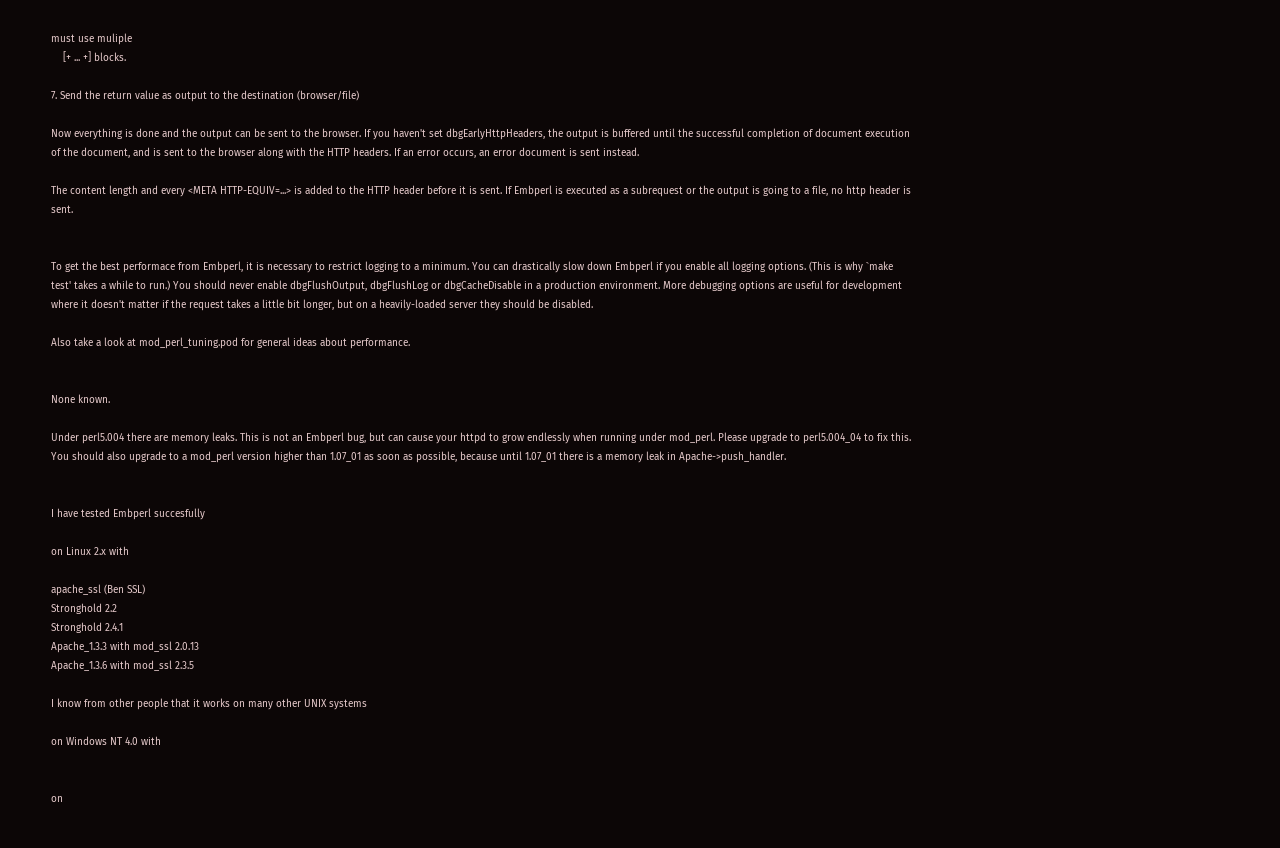must use muliple
    [+ ... +] blocks.

7. Send the return value as output to the destination (browser/file)

Now everything is done and the output can be sent to the browser. If you haven't set dbgEarlyHttpHeaders, the output is buffered until the successful completion of document execution of the document, and is sent to the browser along with the HTTP headers. If an error occurs, an error document is sent instead.

The content length and every <META HTTP-EQUIV=...> is added to the HTTP header before it is sent. If Embperl is executed as a subrequest or the output is going to a file, no http header is sent.


To get the best performace from Embperl, it is necessary to restrict logging to a minimum. You can drastically slow down Embperl if you enable all logging options. (This is why `make test' takes a while to run.) You should never enable dbgFlushOutput, dbgFlushLog or dbgCacheDisable in a production environment. More debugging options are useful for development where it doesn't matter if the request takes a little bit longer, but on a heavily-loaded server they should be disabled.

Also take a look at mod_perl_tuning.pod for general ideas about performance.


None known.

Under perl5.004 there are memory leaks. This is not an Embperl bug, but can cause your httpd to grow endlessly when running under mod_perl. Please upgrade to perl5.004_04 to fix this. You should also upgrade to a mod_perl version higher than 1.07_01 as soon as possible, because until 1.07_01 there is a memory leak in Apache->push_handler.


I have tested Embperl succesfully

on Linux 2.x with

apache_ssl (Ben SSL)
Stronghold 2.2
Stronghold 2.4.1
Apache_1.3.3 with mod_ssl 2.0.13
Apache_1.3.6 with mod_ssl 2.3.5

I know from other people that it works on many other UNIX systems

on Windows NT 4.0 with


on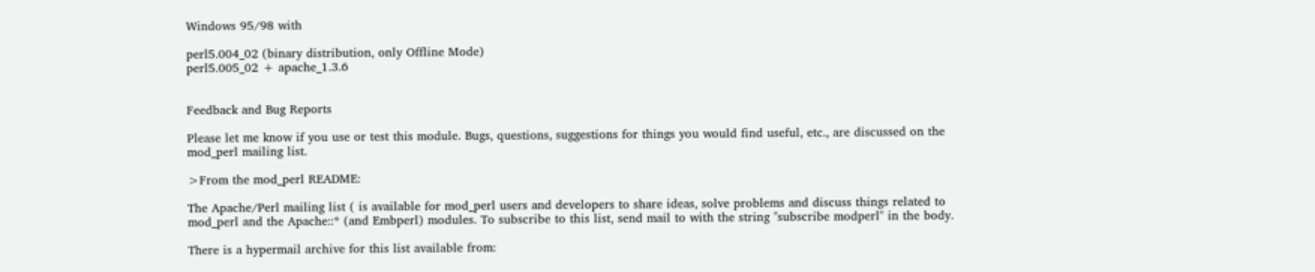Windows 95/98 with

perl5.004_02 (binary distribution, only Offline Mode)
perl5.005_02 + apache_1.3.6


Feedback and Bug Reports

Please let me know if you use or test this module. Bugs, questions, suggestions for things you would find useful, etc., are discussed on the mod_perl mailing list.

>From the mod_perl README:

The Apache/Perl mailing list ( is available for mod_perl users and developers to share ideas, solve problems and discuss things related to mod_perl and the Apache::* (and Embperl) modules. To subscribe to this list, send mail to with the string "subscribe modperl" in the body.

There is a hypermail archive for this list available from: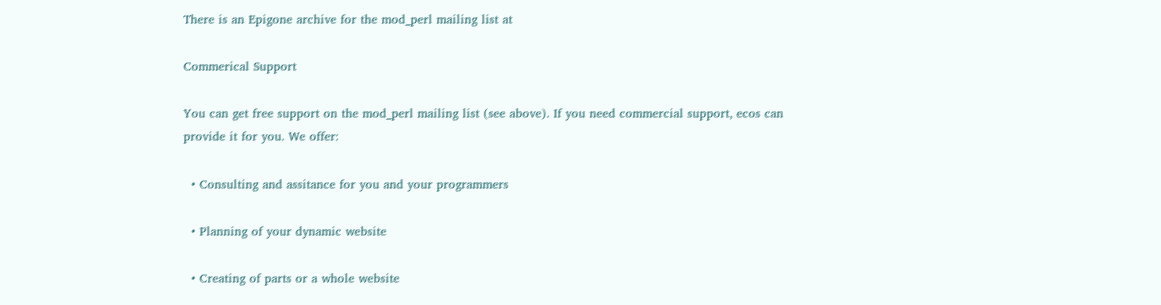There is an Epigone archive for the mod_perl mailing list at

Commerical Support

You can get free support on the mod_perl mailing list (see above). If you need commercial support, ecos can provide it for you. We offer:

  • Consulting and assitance for you and your programmers

  • Planning of your dynamic website

  • Creating of parts or a whole website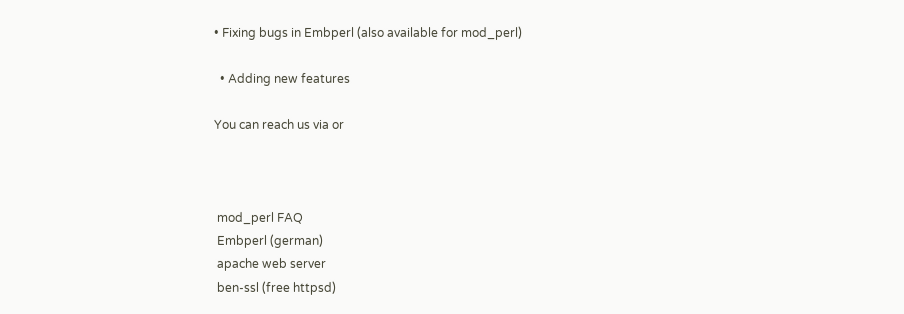• Fixing bugs in Embperl (also available for mod_perl)

  • Adding new features

You can reach us via or



 mod_perl FAQ
 Embperl (german)
 apache web server
 ben-ssl (free httpsd)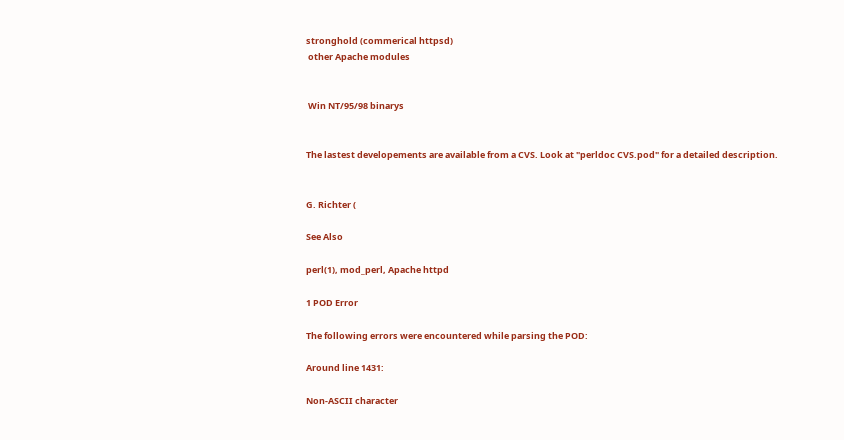stronghold (commerical httpsd)
 other Apache modules


 Win NT/95/98 binarys


The lastest developements are available from a CVS. Look at "perldoc CVS.pod" for a detailed description.


G. Richter (

See Also

perl(1), mod_perl, Apache httpd

1 POD Error

The following errors were encountered while parsing the POD:

Around line 1431:

Non-ASCII character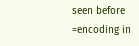seen before =encoding in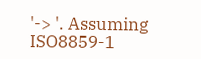'-> '. Assuming ISO8859-1